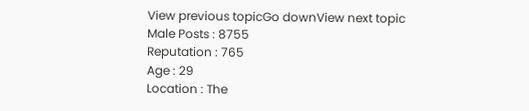View previous topicGo downView next topic
Male Posts : 8755
Reputation : 765
Age : 29
Location : The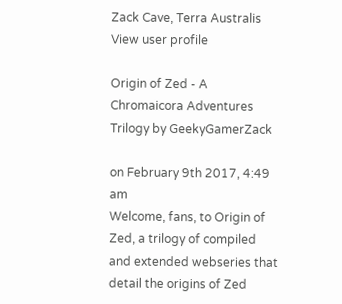Zack Cave, Terra Australis
View user profile

Origin of Zed - A Chromaicora Adventures Trilogy by GeekyGamerZack

on February 9th 2017, 4:49 am
Welcome, fans, to Origin of Zed, a trilogy of compiled and extended webseries that detail the origins of Zed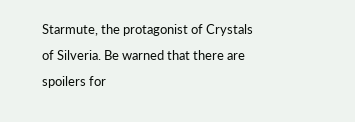Starmute, the protagonist of Crystals of Silveria. Be warned that there are spoilers for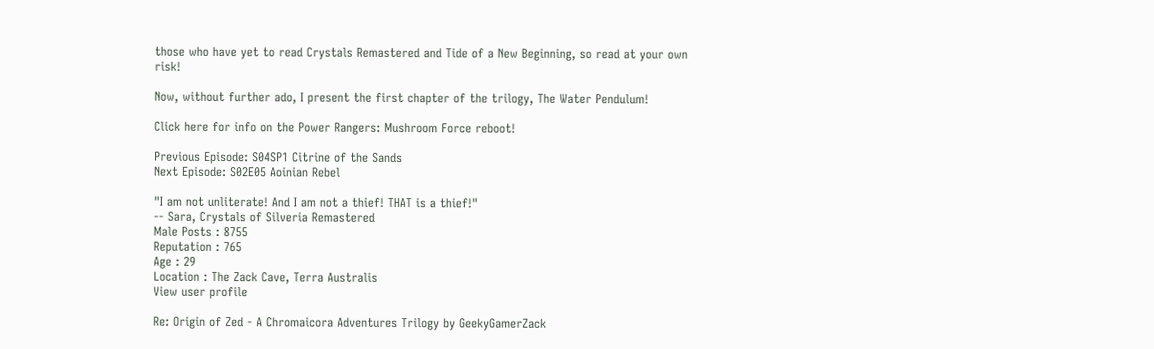those who have yet to read Crystals Remastered and Tide of a New Beginning, so read at your own risk!

Now, without further ado, I present the first chapter of the trilogy, The Water Pendulum!

Click here for info on the Power Rangers: Mushroom Force reboot!

Previous Episode: S04SP1 Citrine of the Sands
Next Episode: S02E05 Aoinian Rebel

"I am not unliterate! And I am not a thief! THAT is a thief!"
-- Sara, Crystals of Silveria Remastered
Male Posts : 8755
Reputation : 765
Age : 29
Location : The Zack Cave, Terra Australis
View user profile

Re: Origin of Zed - A Chromaicora Adventures Trilogy by GeekyGamerZack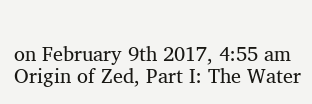on February 9th 2017, 4:55 am
Origin of Zed, Part I: The Water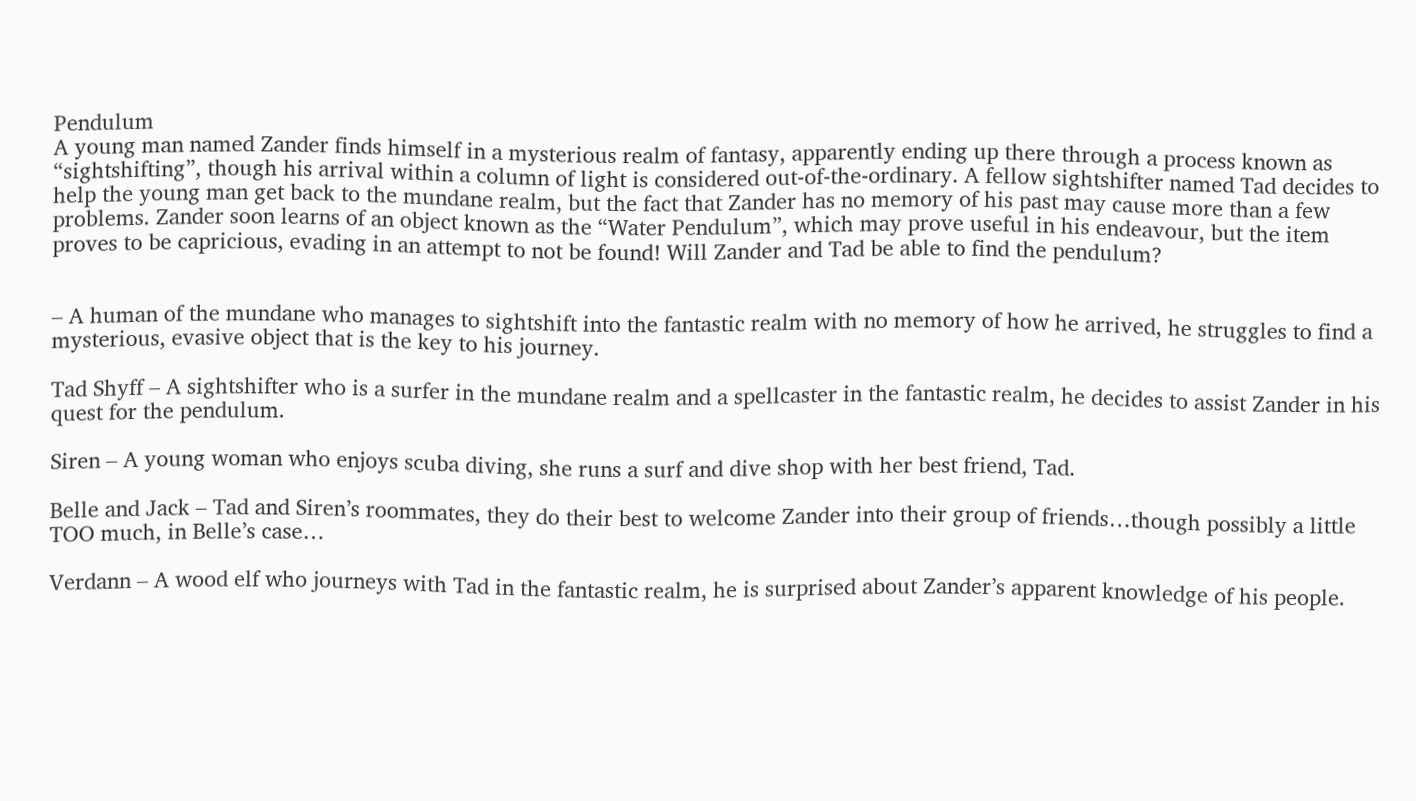Pendulum
A young man named Zander finds himself in a mysterious realm of fantasy, apparently ending up there through a process known as “sightshifting”, though his arrival within a column of light is considered out-of-the-ordinary. A fellow sightshifter named Tad decides to help the young man get back to the mundane realm, but the fact that Zander has no memory of his past may cause more than a few problems. Zander soon learns of an object known as the “Water Pendulum”, which may prove useful in his endeavour, but the item proves to be capricious, evading in an attempt to not be found! Will Zander and Tad be able to find the pendulum?


– A human of the mundane who manages to sightshift into the fantastic realm with no memory of how he arrived, he struggles to find a mysterious, evasive object that is the key to his journey.

Tad Shyff – A sightshifter who is a surfer in the mundane realm and a spellcaster in the fantastic realm, he decides to assist Zander in his quest for the pendulum.

Siren – A young woman who enjoys scuba diving, she runs a surf and dive shop with her best friend, Tad.

Belle and Jack – Tad and Siren’s roommates, they do their best to welcome Zander into their group of friends…though possibly a little TOO much, in Belle’s case…

Verdann – A wood elf who journeys with Tad in the fantastic realm, he is surprised about Zander’s apparent knowledge of his people.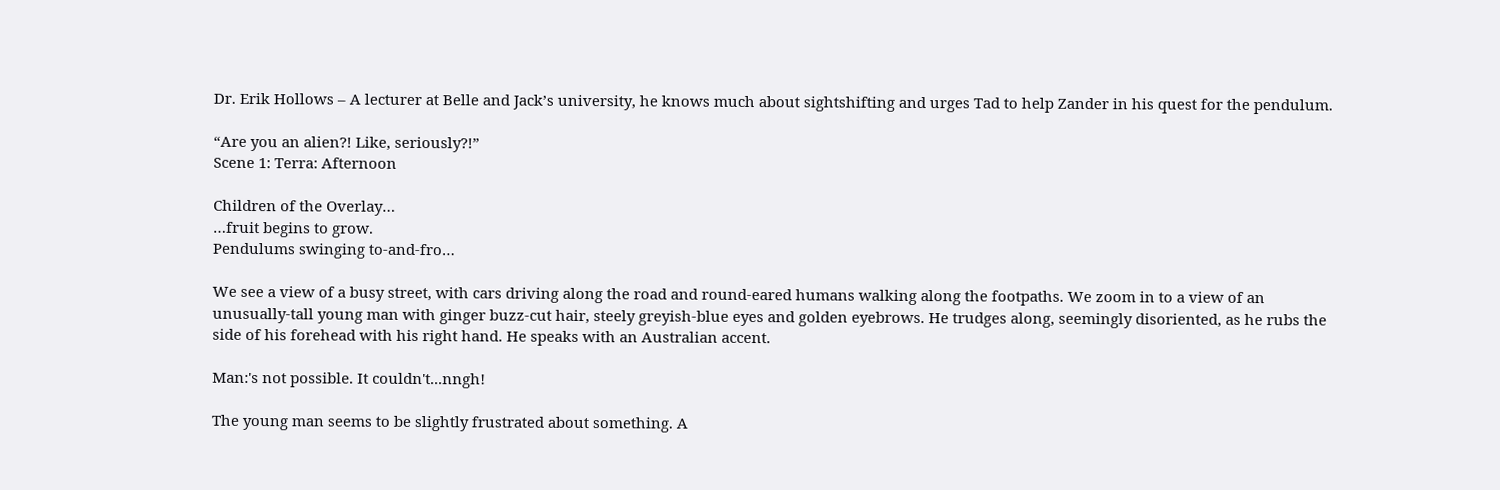Dr. Erik Hollows – A lecturer at Belle and Jack’s university, he knows much about sightshifting and urges Tad to help Zander in his quest for the pendulum.

“Are you an alien?! Like, seriously?!”
Scene 1: Terra: Afternoon

Children of the Overlay…
…fruit begins to grow.
Pendulums swinging to-and-fro…

We see a view of a busy street, with cars driving along the road and round-eared humans walking along the footpaths. We zoom in to a view of an unusually-tall young man with ginger buzz-cut hair, steely greyish-blue eyes and golden eyebrows. He trudges along, seemingly disoriented, as he rubs the side of his forehead with his right hand. He speaks with an Australian accent.

Man:'s not possible. It couldn't...nngh!

The young man seems to be slightly frustrated about something. A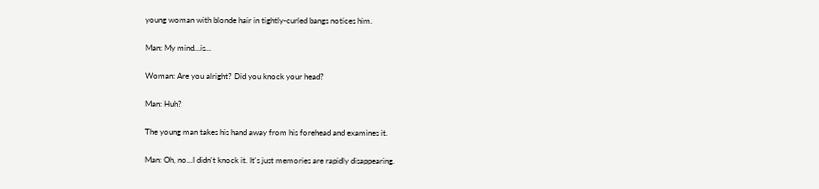young woman with blonde hair in tightly-curled bangs notices him.

Man: My mind…is...

Woman: Are you alright? Did you knock your head?

Man: Huh?

The young man takes his hand away from his forehead and examines it.

Man: Oh, no...I didn't knock it. It's just memories are rapidly disappearing.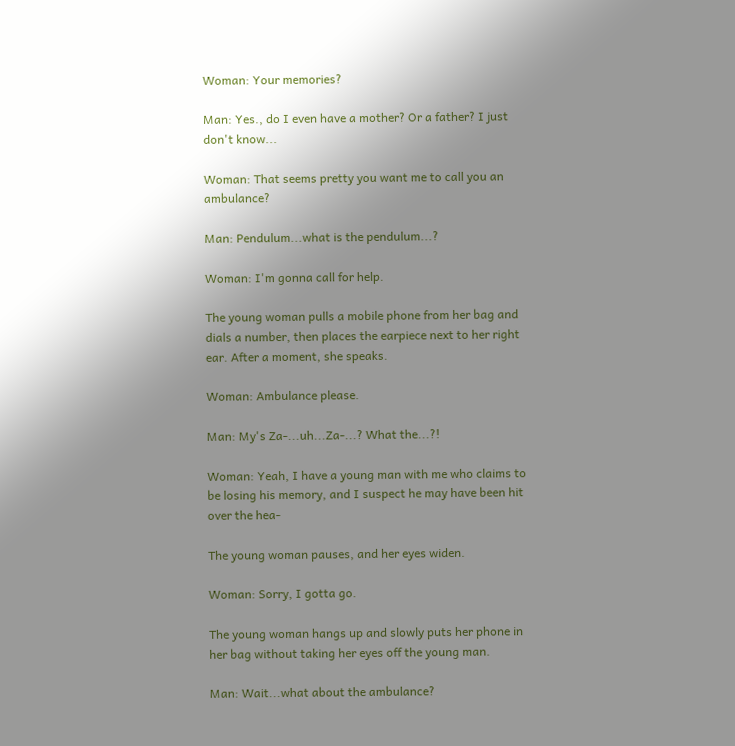Woman: Your memories?

Man: Yes., do I even have a mother? Or a father? I just don't know...

Woman: That seems pretty you want me to call you an ambulance?

Man: Pendulum...what is the pendulum...?

Woman: I'm gonna call for help.

The young woman pulls a mobile phone from her bag and dials a number, then places the earpiece next to her right ear. After a moment, she speaks.

Woman: Ambulance please.

Man: My's Za-...uh...Za-...? What the...?!

Woman: Yeah, I have a young man with me who claims to be losing his memory, and I suspect he may have been hit over the hea-

The young woman pauses, and her eyes widen.

Woman: Sorry, I gotta go.

The young woman hangs up and slowly puts her phone in her bag without taking her eyes off the young man.

Man: Wait...what about the ambulance?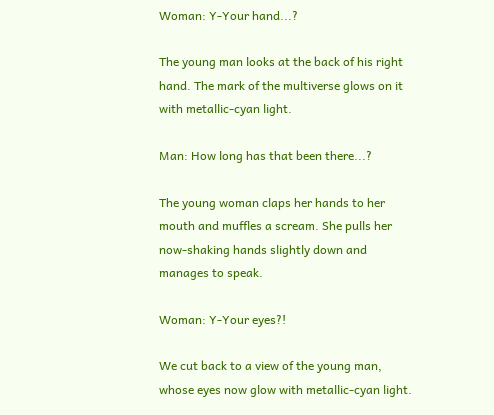Woman: Y-Your hand...?

The young man looks at the back of his right hand. The mark of the multiverse glows on it with metallic-cyan light.

Man: How long has that been there...?

The young woman claps her hands to her mouth and muffles a scream. She pulls her now-shaking hands slightly down and manages to speak.

Woman: Y-Your eyes?!

We cut back to a view of the young man, whose eyes now glow with metallic-cyan light.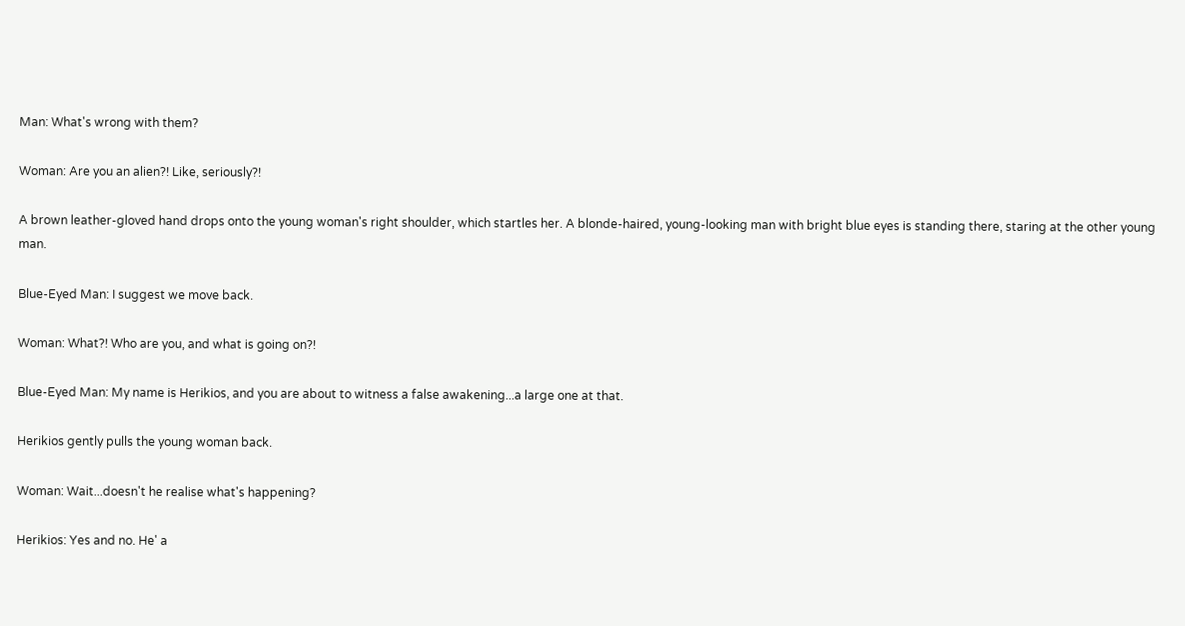Man: What's wrong with them?

Woman: Are you an alien?! Like, seriously?!

A brown leather-gloved hand drops onto the young woman's right shoulder, which startles her. A blonde-haired, young-looking man with bright blue eyes is standing there, staring at the other young man.

Blue-Eyed Man: I suggest we move back.

Woman: What?! Who are you, and what is going on?!

Blue-Eyed Man: My name is Herikios, and you are about to witness a false awakening...a large one at that.

Herikios gently pulls the young woman back.

Woman: Wait...doesn't he realise what's happening?

Herikios: Yes and no. He' a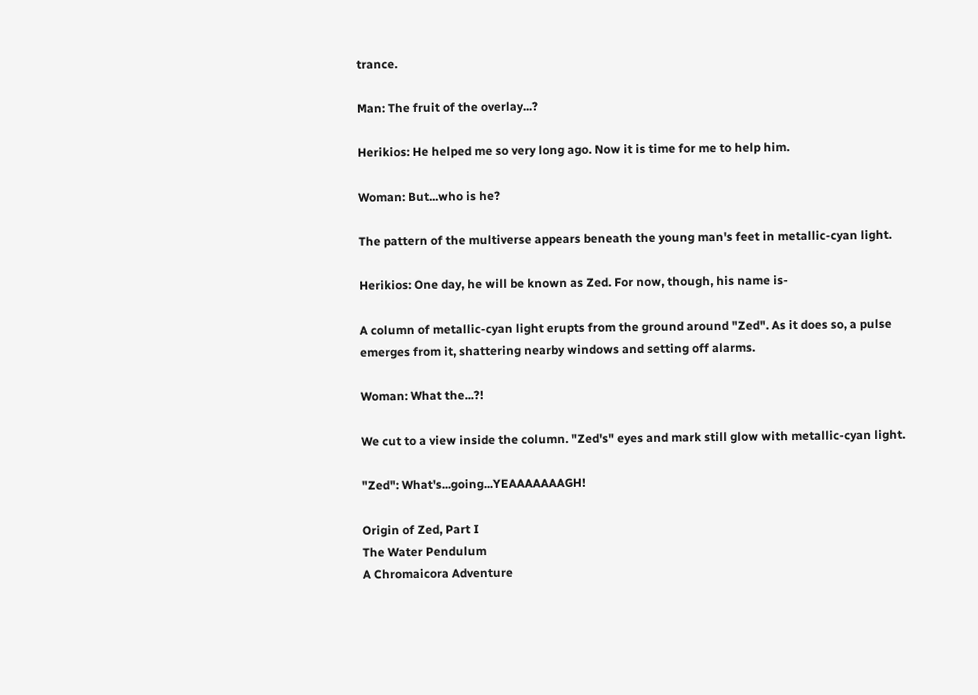trance.

Man: The fruit of the overlay...?

Herikios: He helped me so very long ago. Now it is time for me to help him.

Woman: But...who is he?

The pattern of the multiverse appears beneath the young man's feet in metallic-cyan light.

Herikios: One day, he will be known as Zed. For now, though, his name is-

A column of metallic-cyan light erupts from the ground around "Zed". As it does so, a pulse emerges from it, shattering nearby windows and setting off alarms.

Woman: What the...?!

We cut to a view inside the column. "Zed's" eyes and mark still glow with metallic-cyan light.

"Zed": What's...going...YEAAAAAAAGH!

Origin of Zed, Part I
The Water Pendulum
A Chromaicora Adventure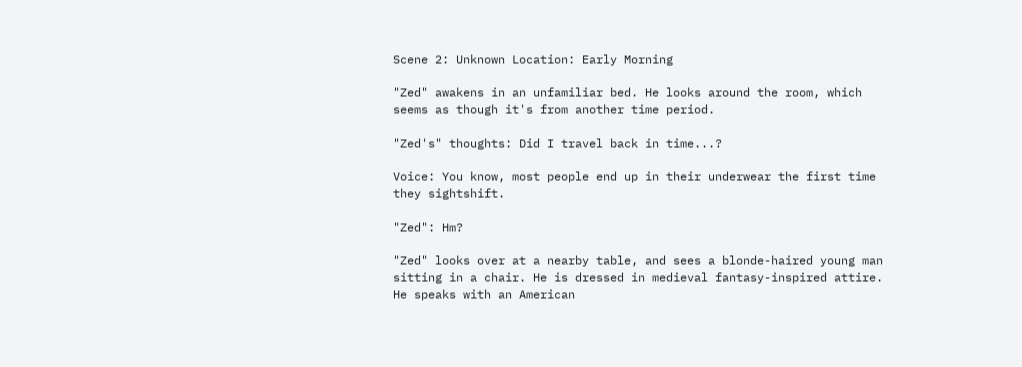Scene 2: Unknown Location: Early Morning

"Zed" awakens in an unfamiliar bed. He looks around the room, which seems as though it's from another time period.

"Zed's" thoughts: Did I travel back in time...?

Voice: You know, most people end up in their underwear the first time they sightshift.

"Zed": Hm?

"Zed" looks over at a nearby table, and sees a blonde-haired young man sitting in a chair. He is dressed in medieval fantasy-inspired attire. He speaks with an American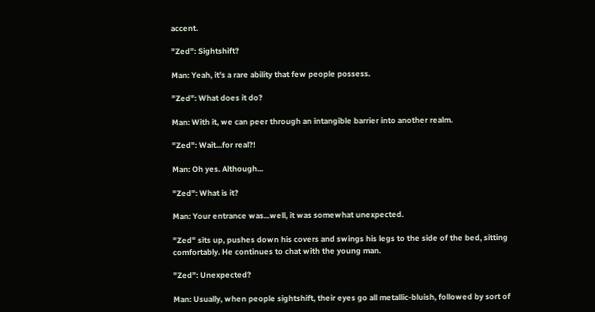accent.

"Zed": Sightshift?

Man: Yeah, it's a rare ability that few people possess.

"Zed": What does it do?

Man: With it, we can peer through an intangible barrier into another realm.

"Zed": Wait...for real?!

Man: Oh yes. Although...

"Zed": What is it?

Man: Your entrance was...well, it was somewhat unexpected.

"Zed" sits up, pushes down his covers and swings his legs to the side of the bed, sitting comfortably. He continues to chat with the young man.

"Zed": Unexpected?

Man: Usually, when people sightshift, their eyes go all metallic-bluish, followed by sort of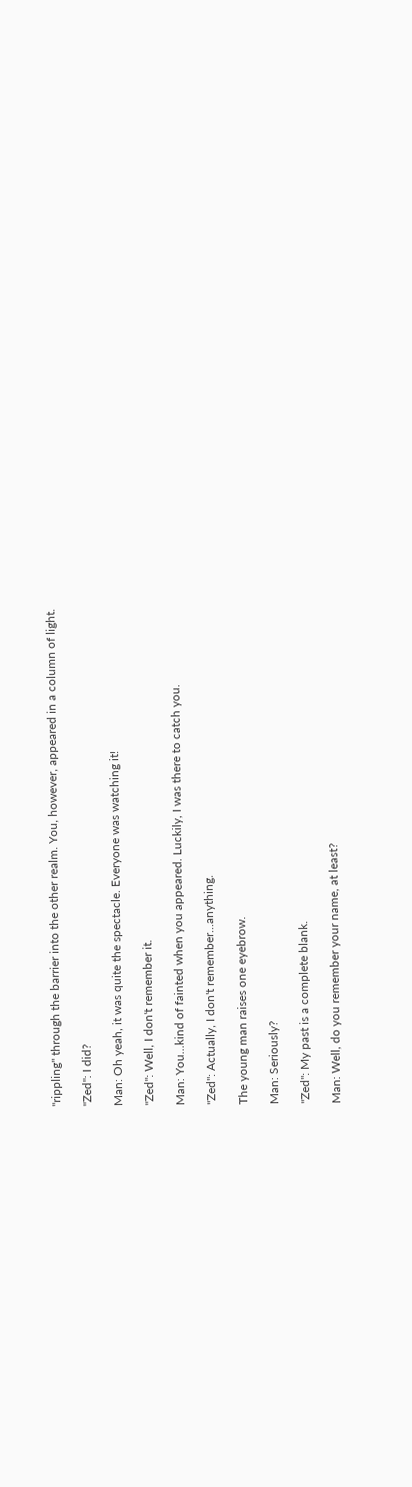"rippling" through the barrier into the other realm. You, however, appeared in a column of light.

"Zed": I did?

Man: Oh yeah, it was quite the spectacle. Everyone was watching it!

"Zed": Well, I don't remember it.

Man: You...kind of fainted when you appeared. Luckily, I was there to catch you.

"Zed": Actually, I don't remember...anything.

The young man raises one eyebrow.

Man: Seriously?

"Zed": My past is a complete blank.

Man: Well, do you remember your name, at least?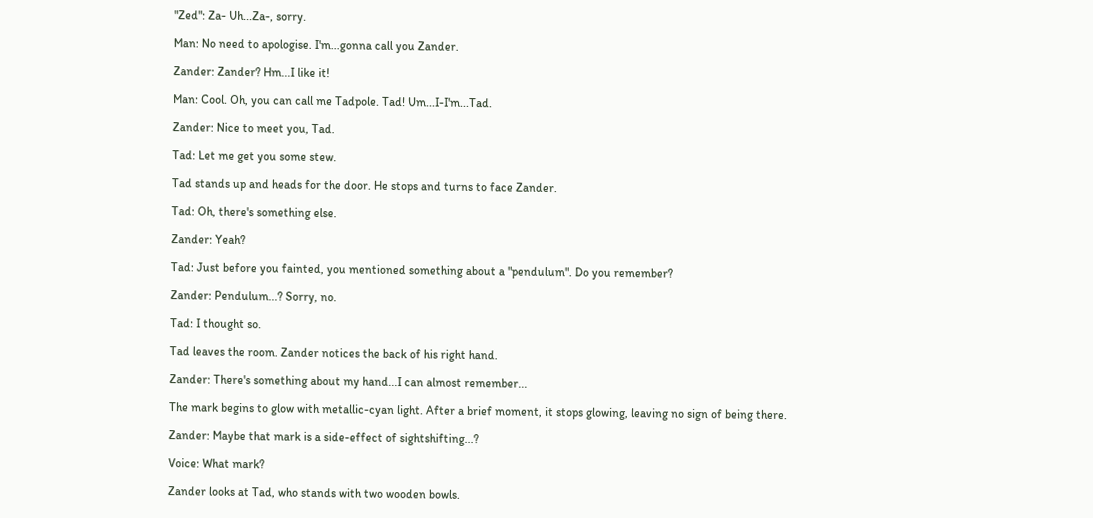"Zed": Za- Uh...Za-, sorry.

Man: No need to apologise. I'm...gonna call you Zander.

Zander: Zander? Hm...I like it!

Man: Cool. Oh, you can call me Tadpole. Tad! Um...I-I'm...Tad.

Zander: Nice to meet you, Tad.

Tad: Let me get you some stew.

Tad stands up and heads for the door. He stops and turns to face Zander.

Tad: Oh, there's something else.

Zander: Yeah?

Tad: Just before you fainted, you mentioned something about a "pendulum". Do you remember?

Zander: Pendulum...? Sorry, no.

Tad: I thought so.

Tad leaves the room. Zander notices the back of his right hand.

Zander: There's something about my hand...I can almost remember...

The mark begins to glow with metallic-cyan light. After a brief moment, it stops glowing, leaving no sign of being there.

Zander: Maybe that mark is a side-effect of sightshifting...?

Voice: What mark?

Zander looks at Tad, who stands with two wooden bowls.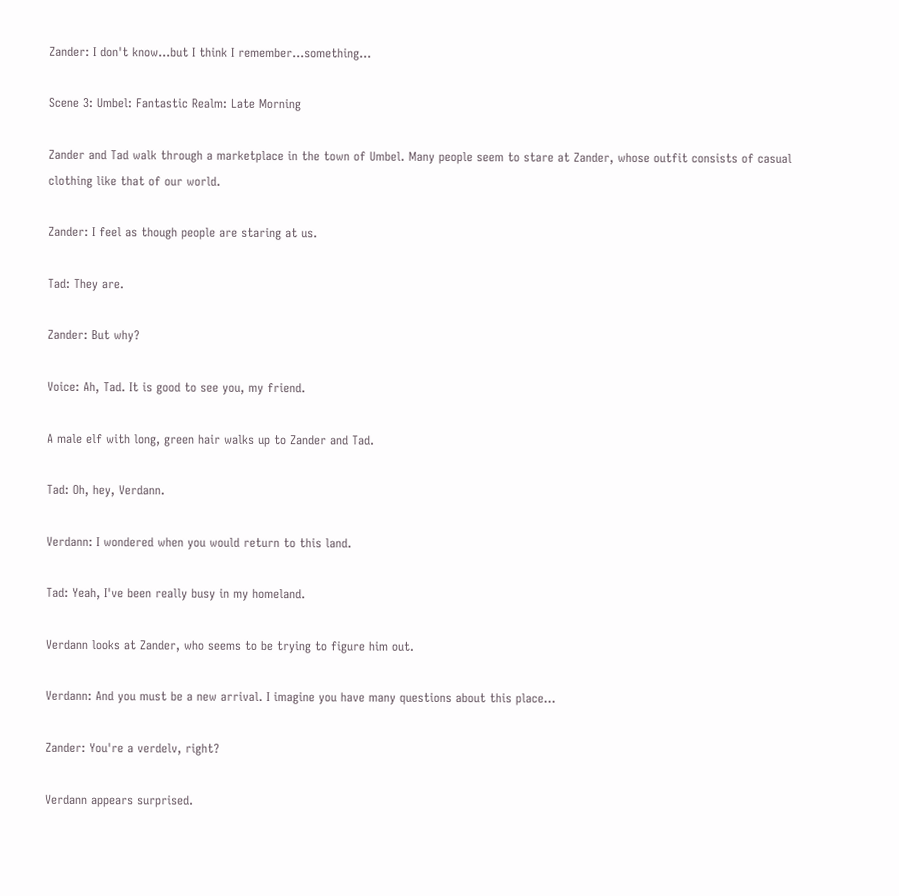Zander: I don't know...but I think I remember...something...

Scene 3: Umbel: Fantastic Realm: Late Morning

Zander and Tad walk through a marketplace in the town of Umbel. Many people seem to stare at Zander, whose outfit consists of casual clothing like that of our world.

Zander: I feel as though people are staring at us.

Tad: They are.

Zander: But why?

Voice: Ah, Tad. It is good to see you, my friend.

A male elf with long, green hair walks up to Zander and Tad.

Tad: Oh, hey, Verdann.

Verdann: I wondered when you would return to this land.

Tad: Yeah, I've been really busy in my homeland.

Verdann looks at Zander, who seems to be trying to figure him out.

Verdann: And you must be a new arrival. I imagine you have many questions about this place...

Zander: You're a verdelv, right?

Verdann appears surprised.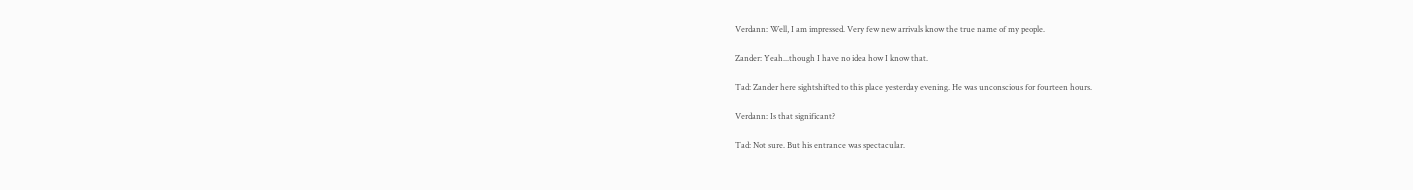Verdann: Well, I am impressed. Very few new arrivals know the true name of my people.

Zander: Yeah...though I have no idea how I know that.

Tad: Zander here sightshifted to this place yesterday evening. He was unconscious for fourteen hours.

Verdann: Is that significant?

Tad: Not sure. But his entrance was spectacular.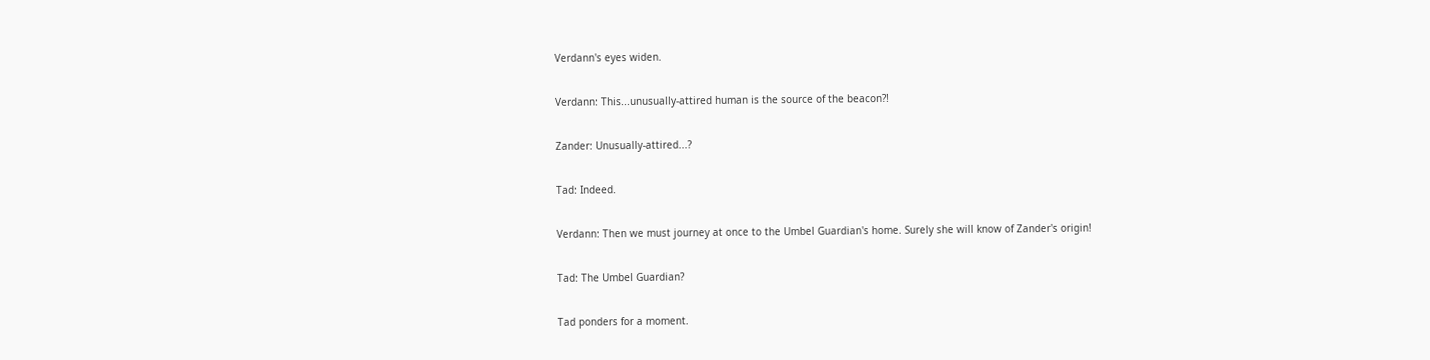Verdann's eyes widen.

Verdann: This...unusually-attired human is the source of the beacon?!

Zander: Unusually-attired...?

Tad: Indeed.

Verdann: Then we must journey at once to the Umbel Guardian's home. Surely she will know of Zander's origin!

Tad: The Umbel Guardian?

Tad ponders for a moment.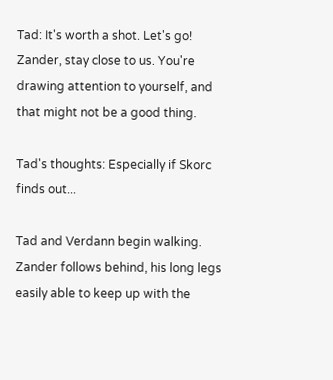Tad: It's worth a shot. Let's go! Zander, stay close to us. You're drawing attention to yourself, and that might not be a good thing.

Tad's thoughts: Especially if Skorc finds out...

Tad and Verdann begin walking. Zander follows behind, his long legs easily able to keep up with the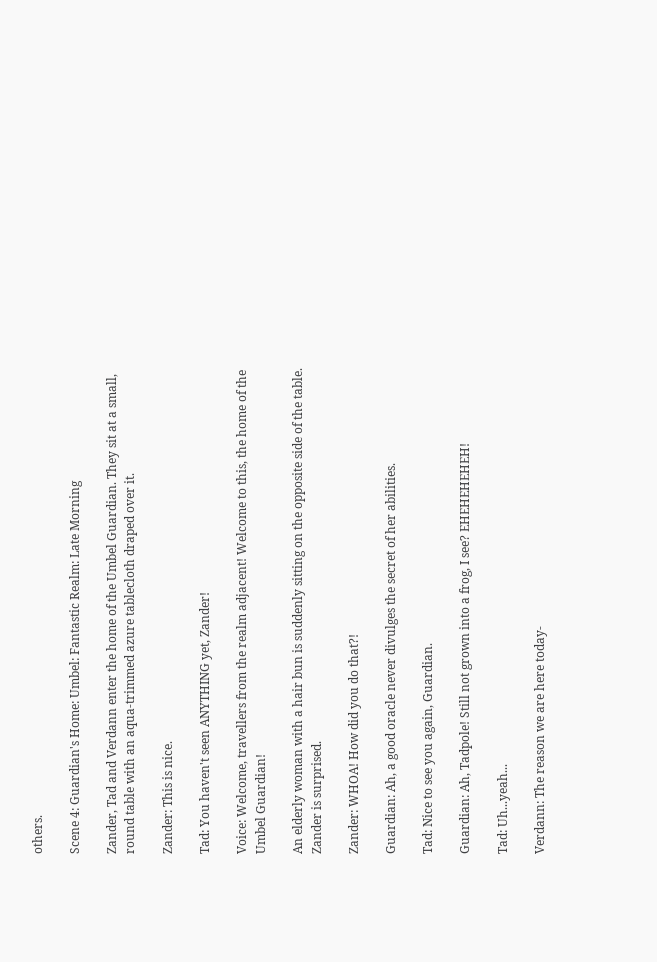others.

Scene 4: Guardian's Home: Umbel: Fantastic Realm: Late Morning

Zander, Tad and Verdann enter the home of the Umbel Guardian. They sit at a small, round table with an aqua-trimmed azure tablecloth draped over it.

Zander: This is nice.

Tad: You haven't seen ANYTHING yet, Zander!

Voice: Welcome, travellers from the realm adjacent! Welcome to this, the home of the Umbel Guardian!

An elderly woman with a hair bun is suddenly sitting on the opposite side of the table. Zander is surprised.

Zander: WHOA! How did you do that?!

Guardian: Ah, a good oracle never divulges the secret of her abilities.

Tad: Nice to see you again, Guardian.

Guardian: Ah, Tadpole! Still not grown into a frog, I see? EHEHEHEHEH!

Tad: Uh...yeah...

Verdann: The reason we are here today-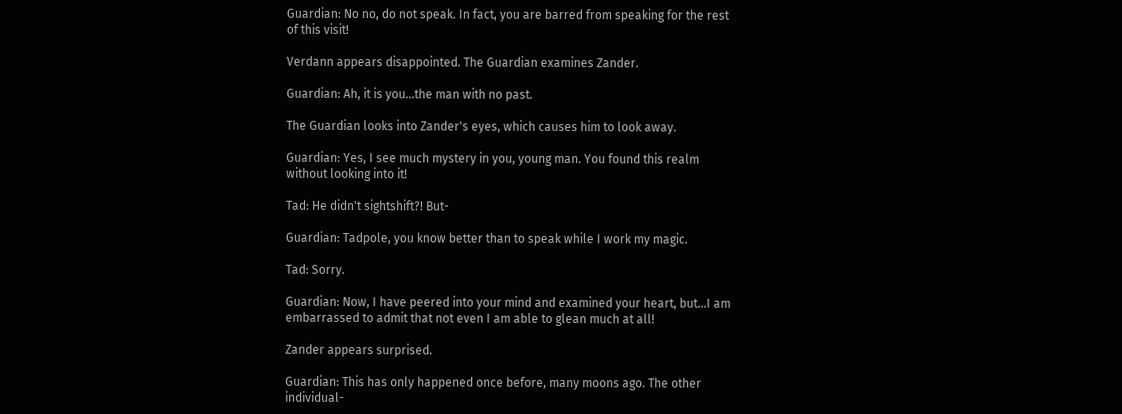Guardian: No no, do not speak. In fact, you are barred from speaking for the rest of this visit!

Verdann appears disappointed. The Guardian examines Zander.

Guardian: Ah, it is you...the man with no past.

The Guardian looks into Zander's eyes, which causes him to look away.

Guardian: Yes, I see much mystery in you, young man. You found this realm without looking into it!

Tad: He didn't sightshift?! But-

Guardian: Tadpole, you know better than to speak while I work my magic.

Tad: Sorry.

Guardian: Now, I have peered into your mind and examined your heart, but...I am embarrassed to admit that not even I am able to glean much at all!

Zander appears surprised.

Guardian: This has only happened once before, many moons ago. The other individual-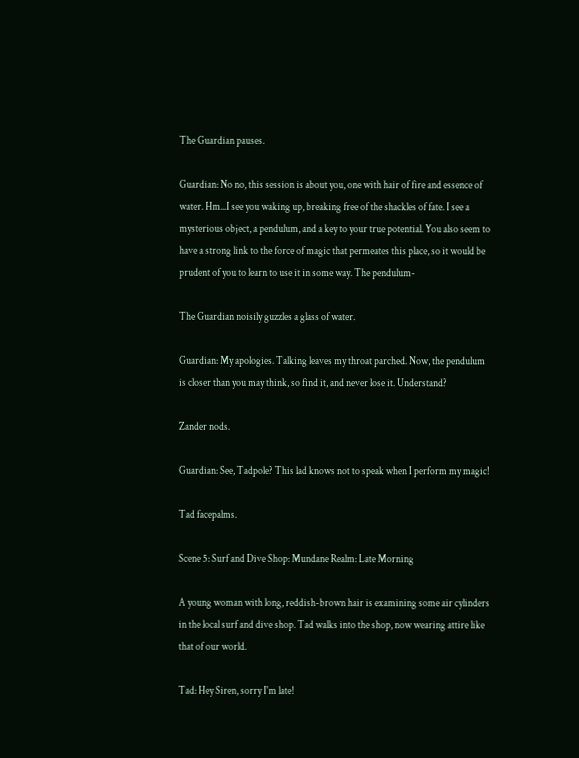The Guardian pauses.

Guardian: No no, this session is about you, one with hair of fire and essence of water. Hm...I see you waking up, breaking free of the shackles of fate. I see a mysterious object, a pendulum, and a key to your true potential. You also seem to have a strong link to the force of magic that permeates this place, so it would be prudent of you to learn to use it in some way. The pendulum-

The Guardian noisily guzzles a glass of water.

Guardian: My apologies. Talking leaves my throat parched. Now, the pendulum is closer than you may think, so find it, and never lose it. Understand?

Zander nods.

Guardian: See, Tadpole? This lad knows not to speak when I perform my magic!

Tad facepalms.

Scene 5: Surf and Dive Shop: Mundane Realm: Late Morning

A young woman with long, reddish-brown hair is examining some air cylinders in the local surf and dive shop. Tad walks into the shop, now wearing attire like that of our world.

Tad: Hey Siren, sorry I'm late!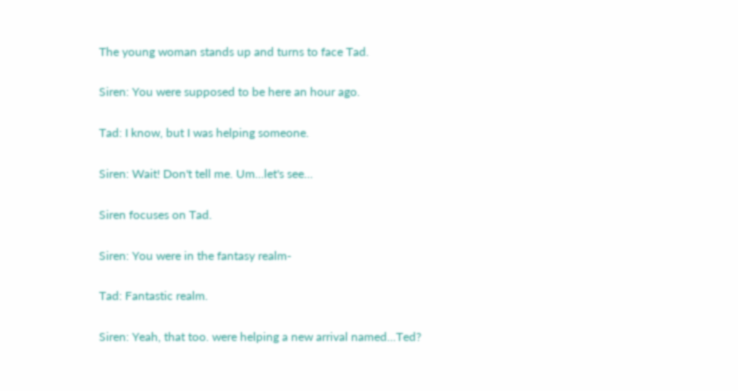The young woman stands up and turns to face Tad.

Siren: You were supposed to be here an hour ago.

Tad: I know, but I was helping someone.

Siren: Wait! Don't tell me. Um...let's see...

Siren focuses on Tad.

Siren: You were in the fantasy realm-

Tad: Fantastic realm.

Siren: Yeah, that too. were helping a new arrival named...Ted?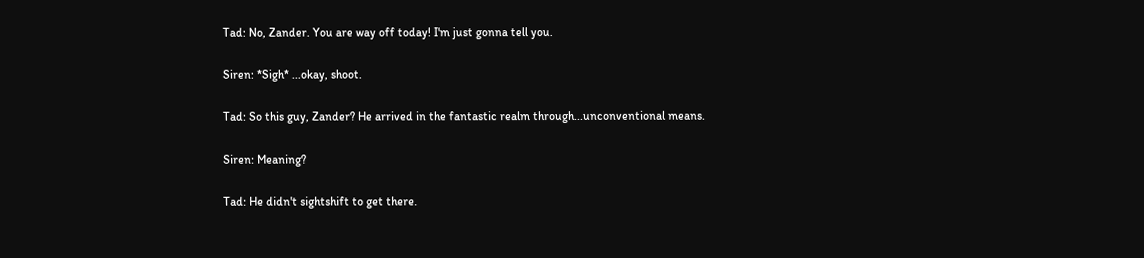Tad: No, Zander. You are way off today! I'm just gonna tell you.

Siren: *Sigh* ...okay, shoot.

Tad: So this guy, Zander? He arrived in the fantastic realm through...unconventional means.

Siren: Meaning?

Tad: He didn't sightshift to get there.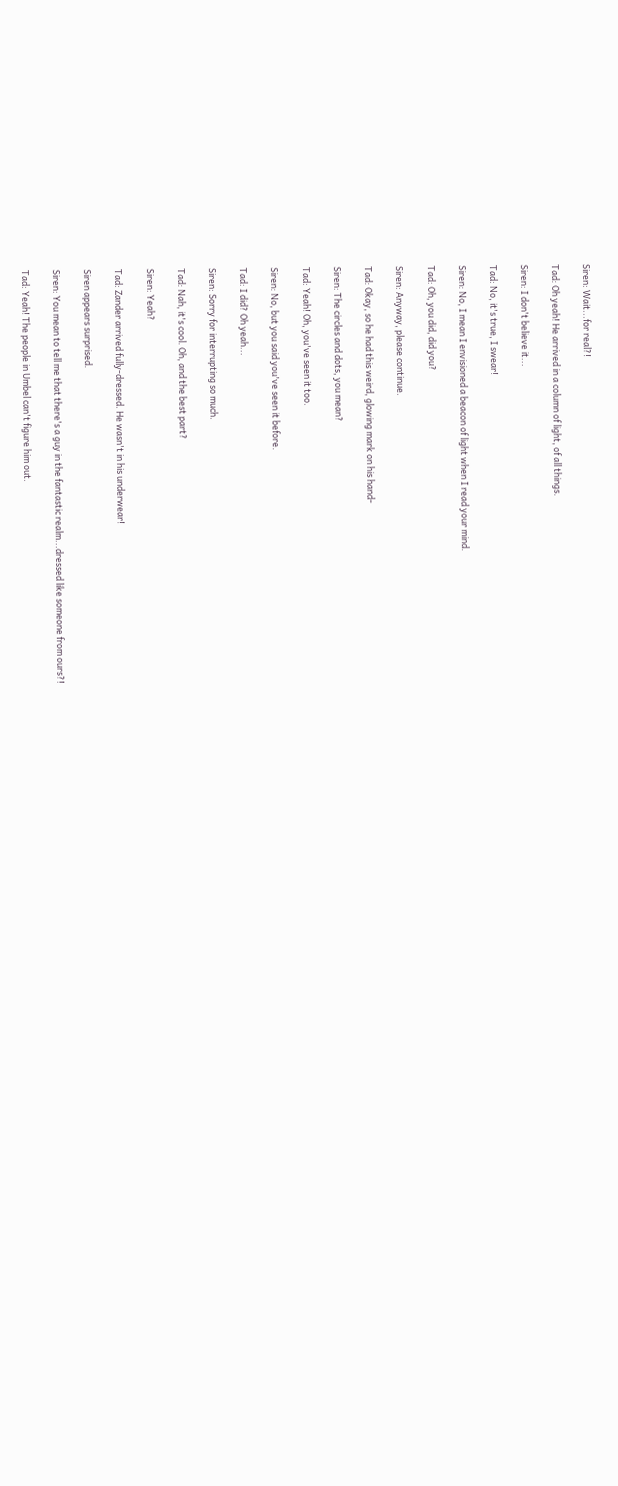Siren: Wait...for real?!

Tad: Oh yeah! He arrived in a column of light, of all things.

Siren: I don't believe it...

Tad: No, it's true, I swear!

Siren: No, I mean I envisioned a beacon of light when I read your mind.

Tad: Oh, you did, did you?

Siren: Anyway, please continue.

Tad: Okay, so he had this weird, glowing mark on his hand-

Siren: The circles and dots, you mean?

Tad: Yeah! Oh, you've seen it too.

Siren: No, but you said you've seen it before.

Tad: I did? Oh yeah...

Siren: Sorry for interrupting so much.

Tad: Nah, it's cool. Oh, and the best part?

Siren: Yeah?

Tad: Zander arrived fully-dressed. He wasn't in his underwear!

Siren appears surprised.

Siren: You mean to tell me that there's a guy in the fantastic realm...dressed like someone from ours?!

Tad: Yeah! The people in Umbel can't figure him out.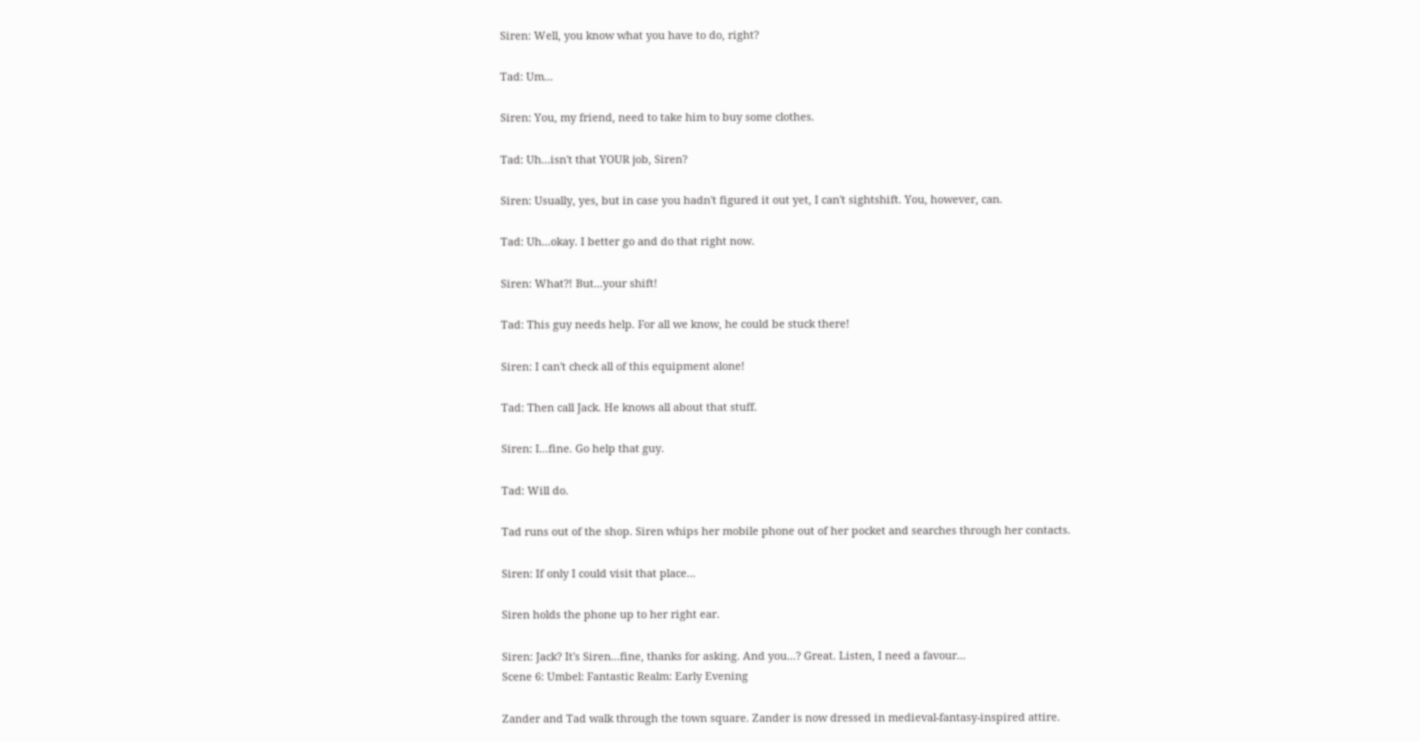Siren: Well, you know what you have to do, right?

Tad: Um...

Siren: You, my friend, need to take him to buy some clothes.

Tad: Uh...isn't that YOUR job, Siren?

Siren: Usually, yes, but in case you hadn't figured it out yet, I can't sightshift. You, however, can.

Tad: Uh...okay. I better go and do that right now.

Siren: What?! But...your shift!

Tad: This guy needs help. For all we know, he could be stuck there!

Siren: I can't check all of this equipment alone!

Tad: Then call Jack. He knows all about that stuff.

Siren: I...fine. Go help that guy.

Tad: Will do.

Tad runs out of the shop. Siren whips her mobile phone out of her pocket and searches through her contacts.

Siren: If only I could visit that place...

Siren holds the phone up to her right ear.

Siren: Jack? It's Siren...fine, thanks for asking. And you...? Great. Listen, I need a favour...
Scene 6: Umbel: Fantastic Realm: Early Evening

Zander and Tad walk through the town square. Zander is now dressed in medieval-fantasy-inspired attire.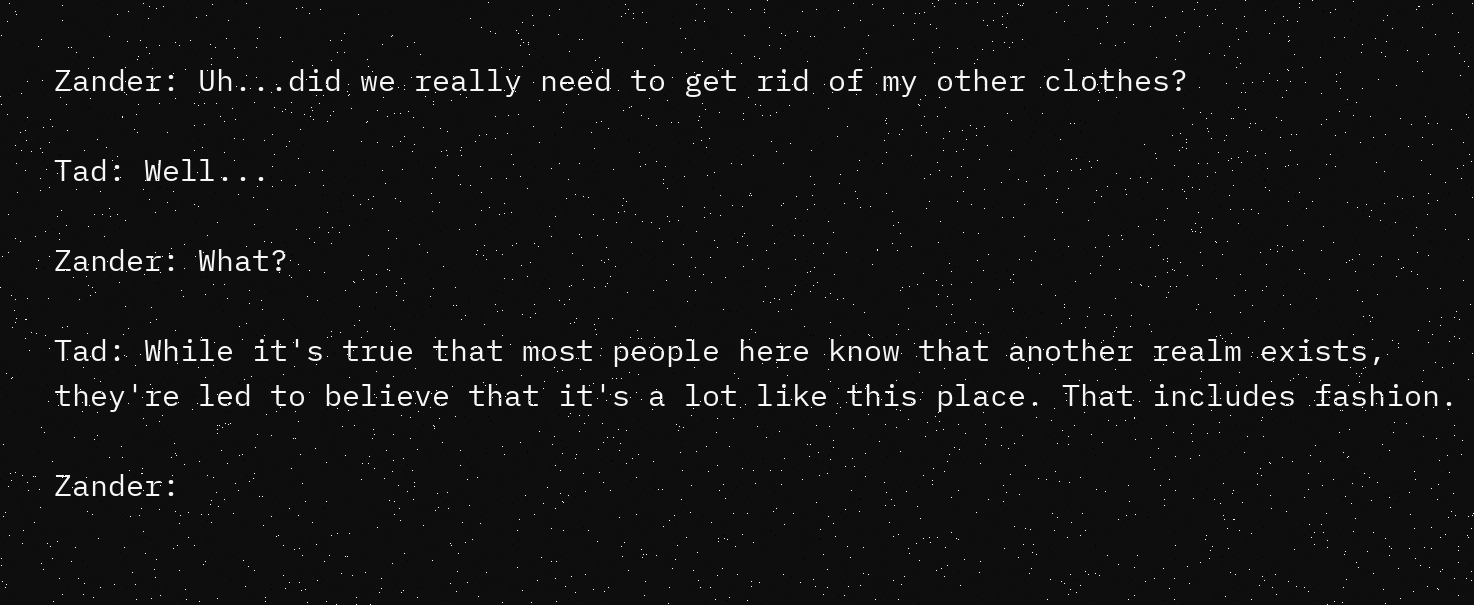Zander: Uh...did we really need to get rid of my other clothes?

Tad: Well...

Zander: What?

Tad: While it's true that most people here know that another realm exists, they're led to believe that it's a lot like this place. That includes fashion.

Zander: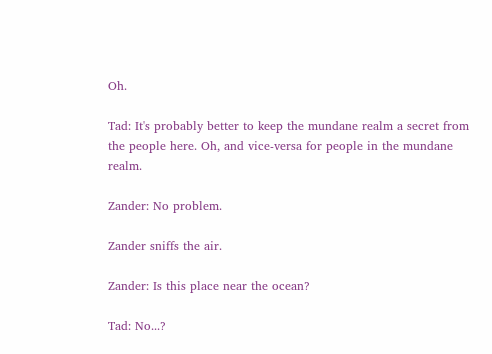Oh.

Tad: It's probably better to keep the mundane realm a secret from the people here. Oh, and vice-versa for people in the mundane realm.

Zander: No problem.

Zander sniffs the air.

Zander: Is this place near the ocean?

Tad: No...?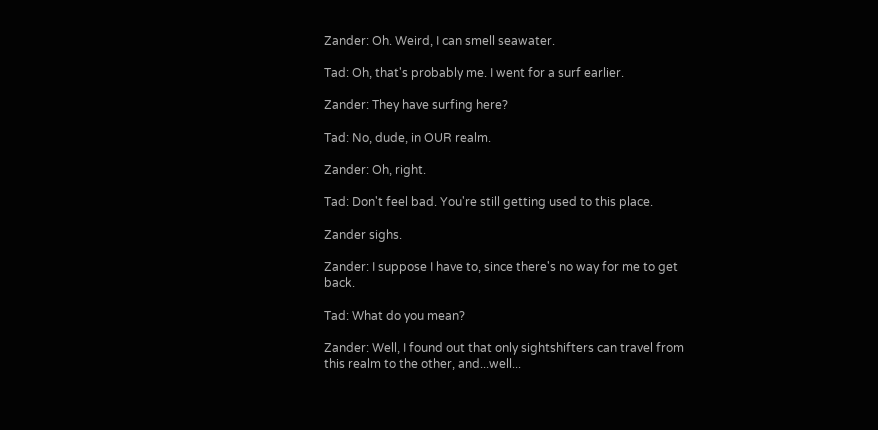Zander: Oh. Weird, I can smell seawater.

Tad: Oh, that's probably me. I went for a surf earlier.

Zander: They have surfing here?

Tad: No, dude, in OUR realm.

Zander: Oh, right.

Tad: Don't feel bad. You're still getting used to this place.

Zander sighs.

Zander: I suppose I have to, since there's no way for me to get back.

Tad: What do you mean?

Zander: Well, I found out that only sightshifters can travel from this realm to the other, and...well...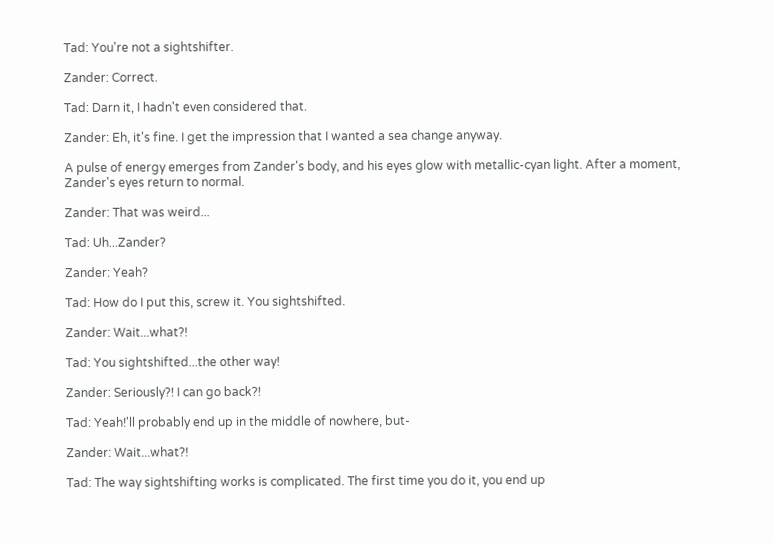Tad: You're not a sightshifter.

Zander: Correct.

Tad: Darn it, I hadn't even considered that.

Zander: Eh, it's fine. I get the impression that I wanted a sea change anyway.

A pulse of energy emerges from Zander's body, and his eyes glow with metallic-cyan light. After a moment, Zander's eyes return to normal.

Zander: That was weird...

Tad: Uh...Zander?

Zander: Yeah?

Tad: How do I put this, screw it. You sightshifted.

Zander: Wait...what?!

Tad: You sightshifted...the other way!

Zander: Seriously?! I can go back?!

Tad: Yeah!'ll probably end up in the middle of nowhere, but-

Zander: Wait...what?!

Tad: The way sightshifting works is complicated. The first time you do it, you end up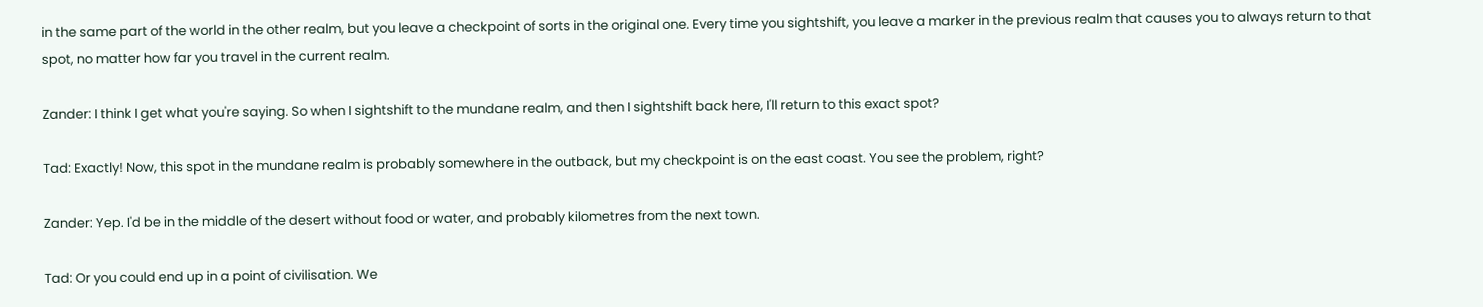in the same part of the world in the other realm, but you leave a checkpoint of sorts in the original one. Every time you sightshift, you leave a marker in the previous realm that causes you to always return to that spot, no matter how far you travel in the current realm.

Zander: I think I get what you're saying. So when I sightshift to the mundane realm, and then I sightshift back here, I'll return to this exact spot?

Tad: Exactly! Now, this spot in the mundane realm is probably somewhere in the outback, but my checkpoint is on the east coast. You see the problem, right?

Zander: Yep. I'd be in the middle of the desert without food or water, and probably kilometres from the next town.

Tad: Or you could end up in a point of civilisation. We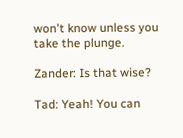won't know unless you take the plunge.

Zander: Is that wise?

Tad: Yeah! You can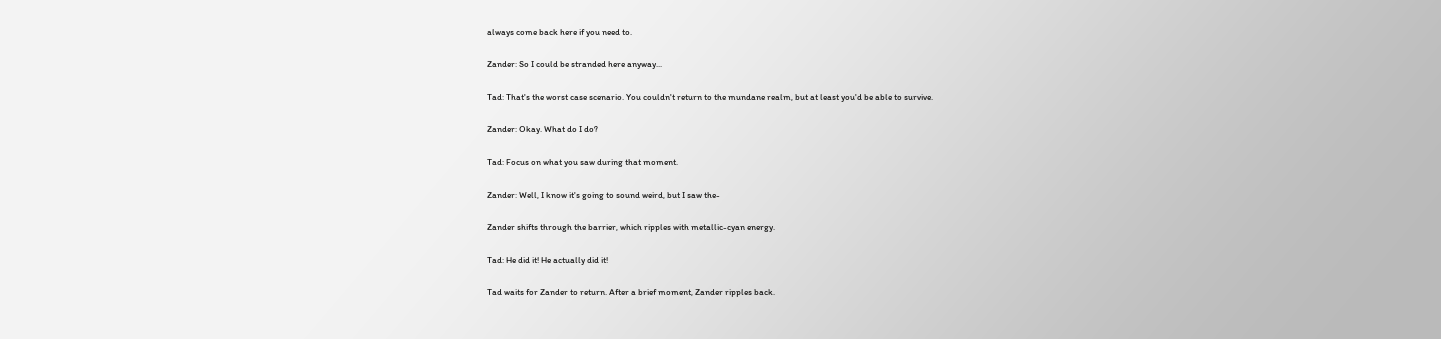always come back here if you need to.

Zander: So I could be stranded here anyway...

Tad: That's the worst case scenario. You couldn't return to the mundane realm, but at least you'd be able to survive.

Zander: Okay. What do I do?

Tad: Focus on what you saw during that moment.

Zander: Well, I know it's going to sound weird, but I saw the-

Zander shifts through the barrier, which ripples with metallic-cyan energy.

Tad: He did it! He actually did it!

Tad waits for Zander to return. After a brief moment, Zander ripples back.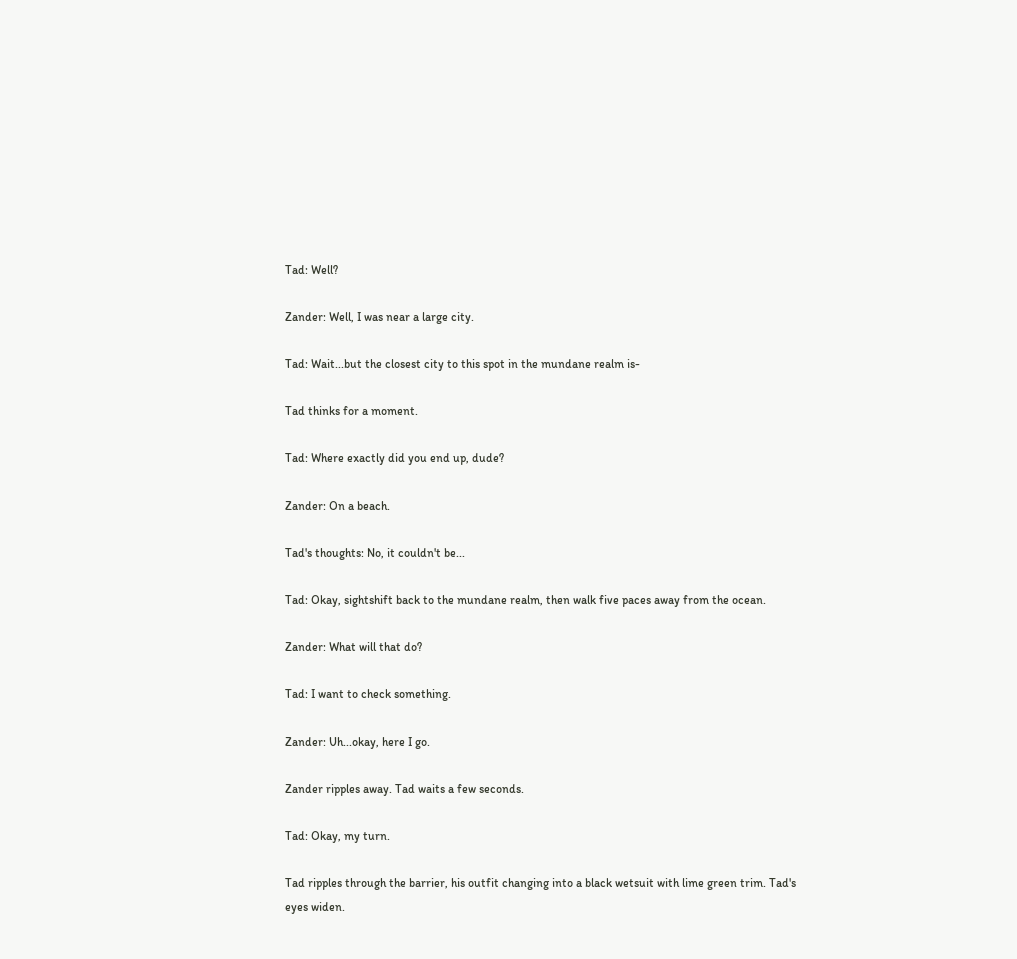Tad: Well?

Zander: Well, I was near a large city.

Tad: Wait...but the closest city to this spot in the mundane realm is-

Tad thinks for a moment.

Tad: Where exactly did you end up, dude?

Zander: On a beach.

Tad's thoughts: No, it couldn't be...

Tad: Okay, sightshift back to the mundane realm, then walk five paces away from the ocean.

Zander: What will that do?

Tad: I want to check something.

Zander: Uh...okay, here I go.

Zander ripples away. Tad waits a few seconds.

Tad: Okay, my turn.

Tad ripples through the barrier, his outfit changing into a black wetsuit with lime green trim. Tad's eyes widen.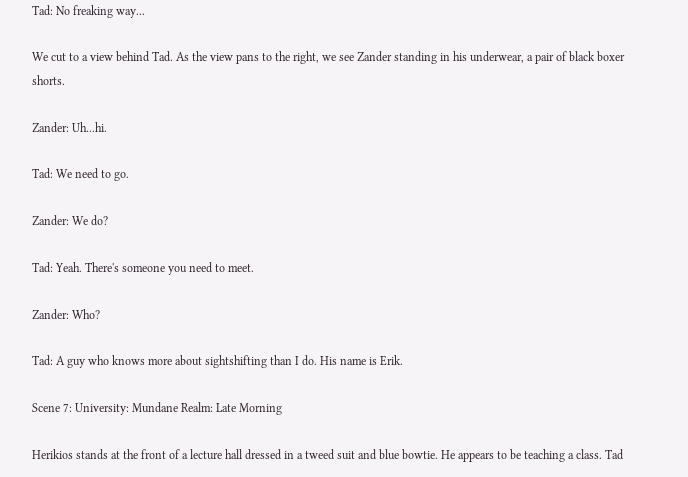Tad: No freaking way...

We cut to a view behind Tad. As the view pans to the right, we see Zander standing in his underwear, a pair of black boxer shorts.

Zander: Uh...hi.

Tad: We need to go.

Zander: We do?

Tad: Yeah. There's someone you need to meet.

Zander: Who?

Tad: A guy who knows more about sightshifting than I do. His name is Erik.

Scene 7: University: Mundane Realm: Late Morning

Herikios stands at the front of a lecture hall dressed in a tweed suit and blue bowtie. He appears to be teaching a class. Tad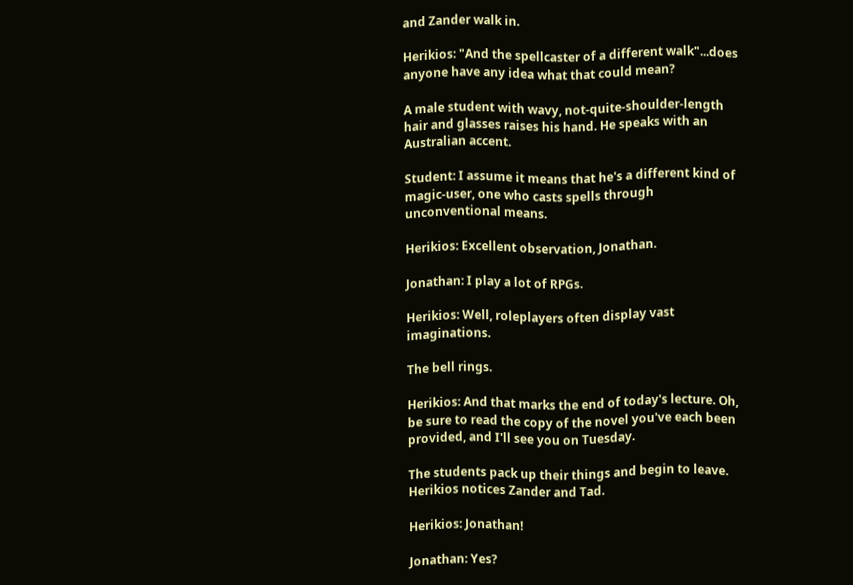and Zander walk in.

Herikios: "And the spellcaster of a different walk"...does anyone have any idea what that could mean?

A male student with wavy, not-quite-shoulder-length hair and glasses raises his hand. He speaks with an Australian accent.

Student: I assume it means that he's a different kind of magic-user, one who casts spells through unconventional means.

Herikios: Excellent observation, Jonathan.

Jonathan: I play a lot of RPGs.

Herikios: Well, roleplayers often display vast imaginations.

The bell rings.

Herikios: And that marks the end of today's lecture. Oh, be sure to read the copy of the novel you've each been provided, and I'll see you on Tuesday.

The students pack up their things and begin to leave. Herikios notices Zander and Tad.

Herikios: Jonathan!

Jonathan: Yes?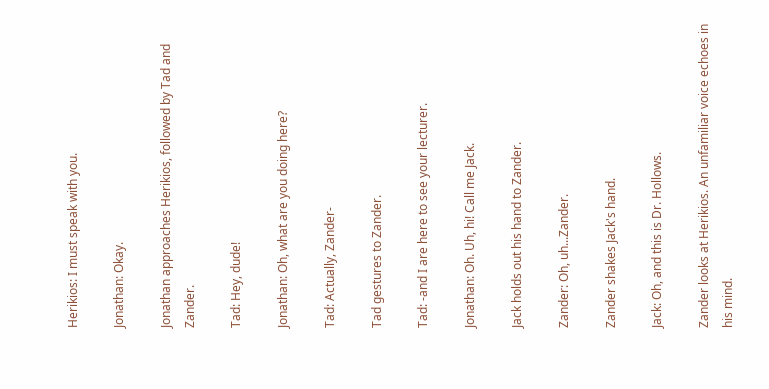Herikios: I must speak with you.

Jonathan: Okay.

Jonathan approaches Herikios, followed by Tad and Zander.

Tad: Hey, dude!

Jonathan: Oh, what are you doing here?

Tad: Actually, Zander-

Tad gestures to Zander.

Tad: -and I are here to see your lecturer.

Jonathan: Oh. Uh, hi! Call me Jack.

Jack holds out his hand to Zander.

Zander: Oh, uh...Zander.

Zander shakes Jack's hand.

Jack: Oh, and this is Dr. Hollows.

Zander looks at Herikios. An unfamiliar voice echoes in his mind.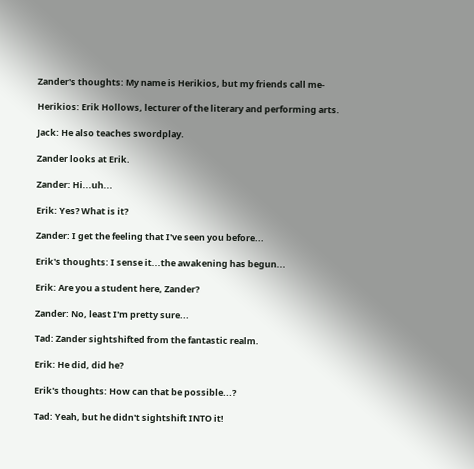Zander's thoughts: My name is Herikios, but my friends call me-

Herikios: Erik Hollows, lecturer of the literary and performing arts.

Jack: He also teaches swordplay.

Zander looks at Erik.

Zander: Hi...uh...

Erik: Yes? What is it?

Zander: I get the feeling that I've seen you before...

Erik's thoughts: I sense it...the awakening has begun...

Erik: Are you a student here, Zander?

Zander: No, least I'm pretty sure...

Tad: Zander sightshifted from the fantastic realm.

Erik: He did, did he?

Erik's thoughts: How can that be possible...?

Tad: Yeah, but he didn't sightshift INTO it!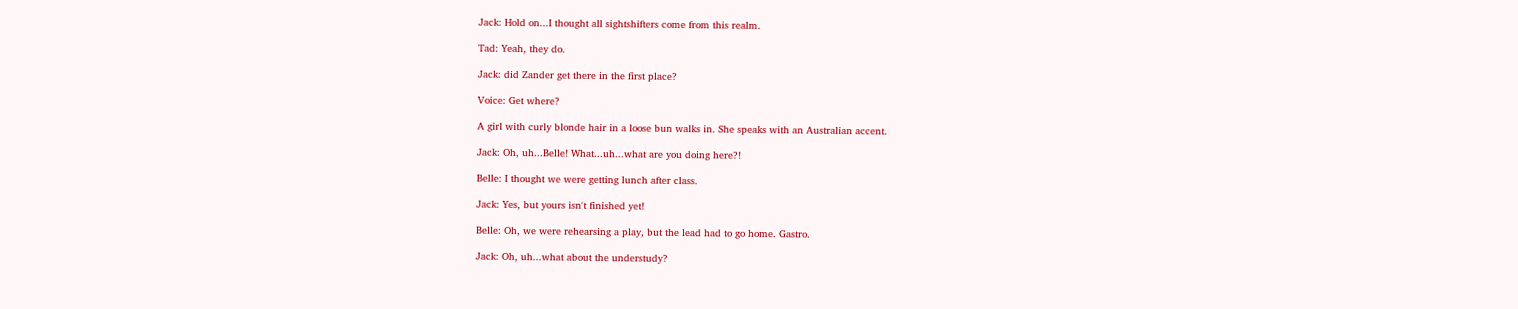Jack: Hold on...I thought all sightshifters come from this realm.

Tad: Yeah, they do.

Jack: did Zander get there in the first place?

Voice: Get where?

A girl with curly blonde hair in a loose bun walks in. She speaks with an Australian accent.

Jack: Oh, uh...Belle! What...uh...what are you doing here?!

Belle: I thought we were getting lunch after class.

Jack: Yes, but yours isn't finished yet!

Belle: Oh, we were rehearsing a play, but the lead had to go home. Gastro.

Jack: Oh, uh...what about the understudy?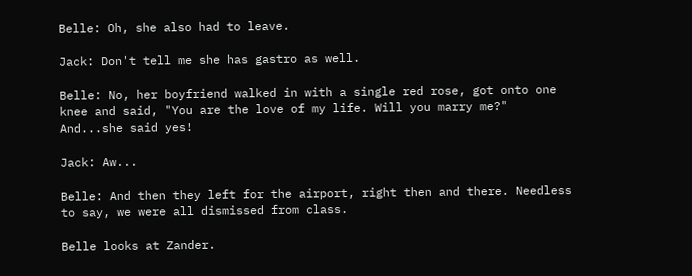Belle: Oh, she also had to leave.

Jack: Don't tell me she has gastro as well.

Belle: No, her boyfriend walked in with a single red rose, got onto one knee and said, "You are the love of my life. Will you marry me?" And...she said yes!

Jack: Aw...

Belle: And then they left for the airport, right then and there. Needless to say, we were all dismissed from class.

Belle looks at Zander.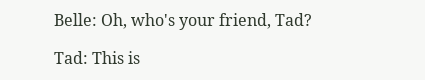Belle: Oh, who's your friend, Tad?

Tad: This is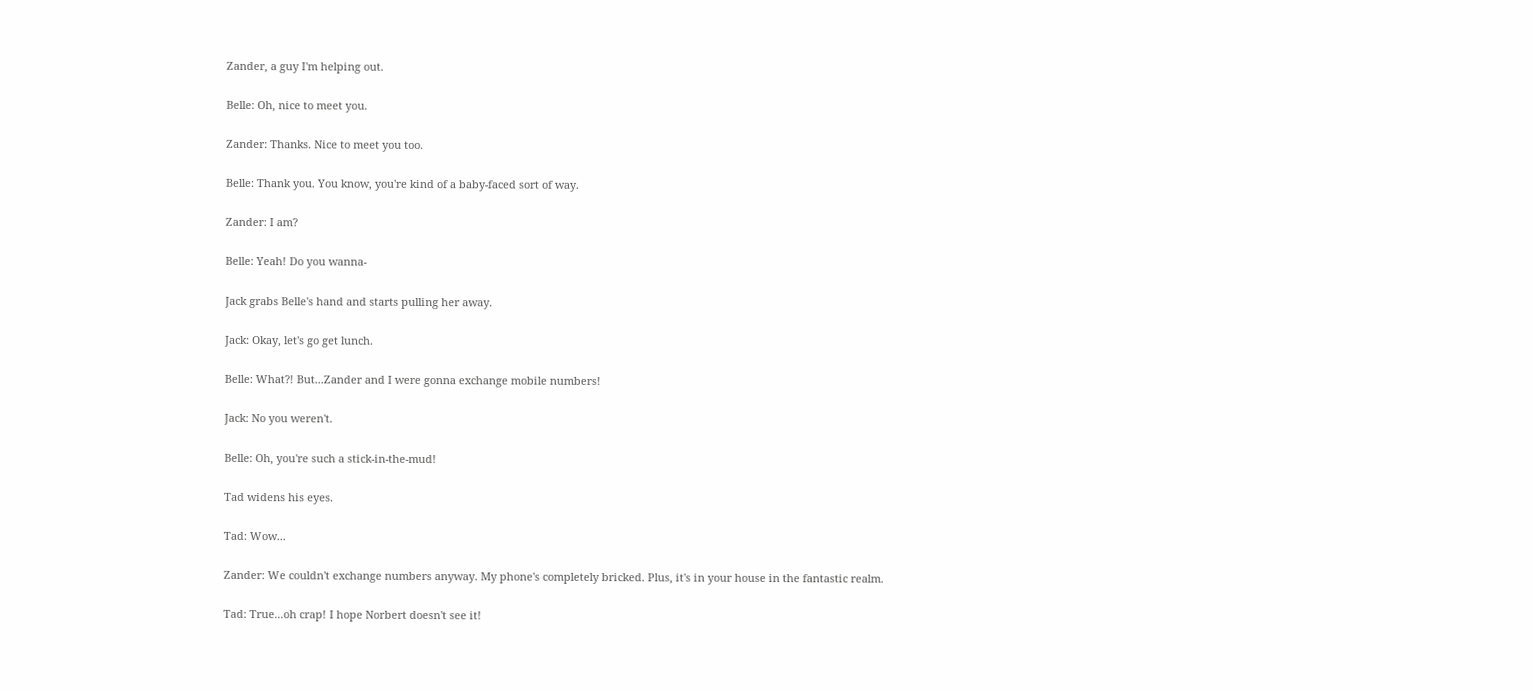Zander, a guy I'm helping out.

Belle: Oh, nice to meet you.

Zander: Thanks. Nice to meet you too.

Belle: Thank you. You know, you're kind of a baby-faced sort of way.

Zander: I am?

Belle: Yeah! Do you wanna-

Jack grabs Belle's hand and starts pulling her away.

Jack: Okay, let's go get lunch.

Belle: What?! But...Zander and I were gonna exchange mobile numbers!

Jack: No you weren't.

Belle: Oh, you're such a stick-in-the-mud!

Tad widens his eyes.

Tad: Wow...

Zander: We couldn't exchange numbers anyway. My phone's completely bricked. Plus, it's in your house in the fantastic realm.

Tad: True...oh crap! I hope Norbert doesn't see it!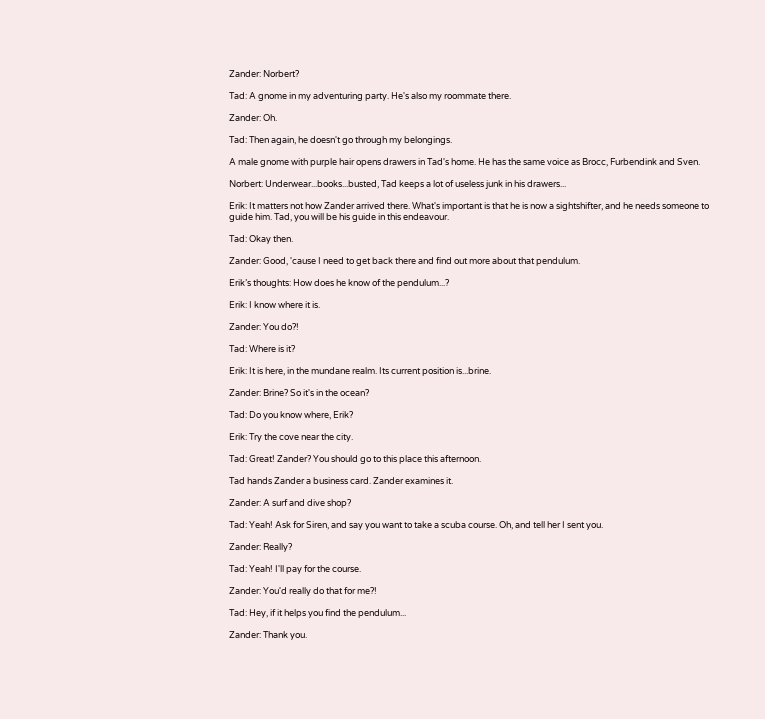Zander: Norbert?

Tad: A gnome in my adventuring party. He's also my roommate there.

Zander: Oh.

Tad: Then again, he doesn't go through my belongings.

A male gnome with purple hair opens drawers in Tad's home. He has the same voice as Brocc, Furbendink and Sven.

Norbert: Underwear...books...busted, Tad keeps a lot of useless junk in his drawers...

Erik: It matters not how Zander arrived there. What's important is that he is now a sightshifter, and he needs someone to guide him. Tad, you will be his guide in this endeavour.

Tad: Okay then.

Zander: Good, 'cause I need to get back there and find out more about that pendulum.

Erik’s thoughts: How does he know of the pendulum...?

Erik: I know where it is.

Zander: You do?!

Tad: Where is it?

Erik: It is here, in the mundane realm. Its current position is...brine.

Zander: Brine? So it's in the ocean?

Tad: Do you know where, Erik?

Erik: Try the cove near the city.

Tad: Great! Zander? You should go to this place this afternoon.

Tad hands Zander a business card. Zander examines it.

Zander: A surf and dive shop?

Tad: Yeah! Ask for Siren, and say you want to take a scuba course. Oh, and tell her I sent you.

Zander: Really?

Tad: Yeah! I'll pay for the course.

Zander: You'd really do that for me?!

Tad: Hey, if it helps you find the pendulum...

Zander: Thank you.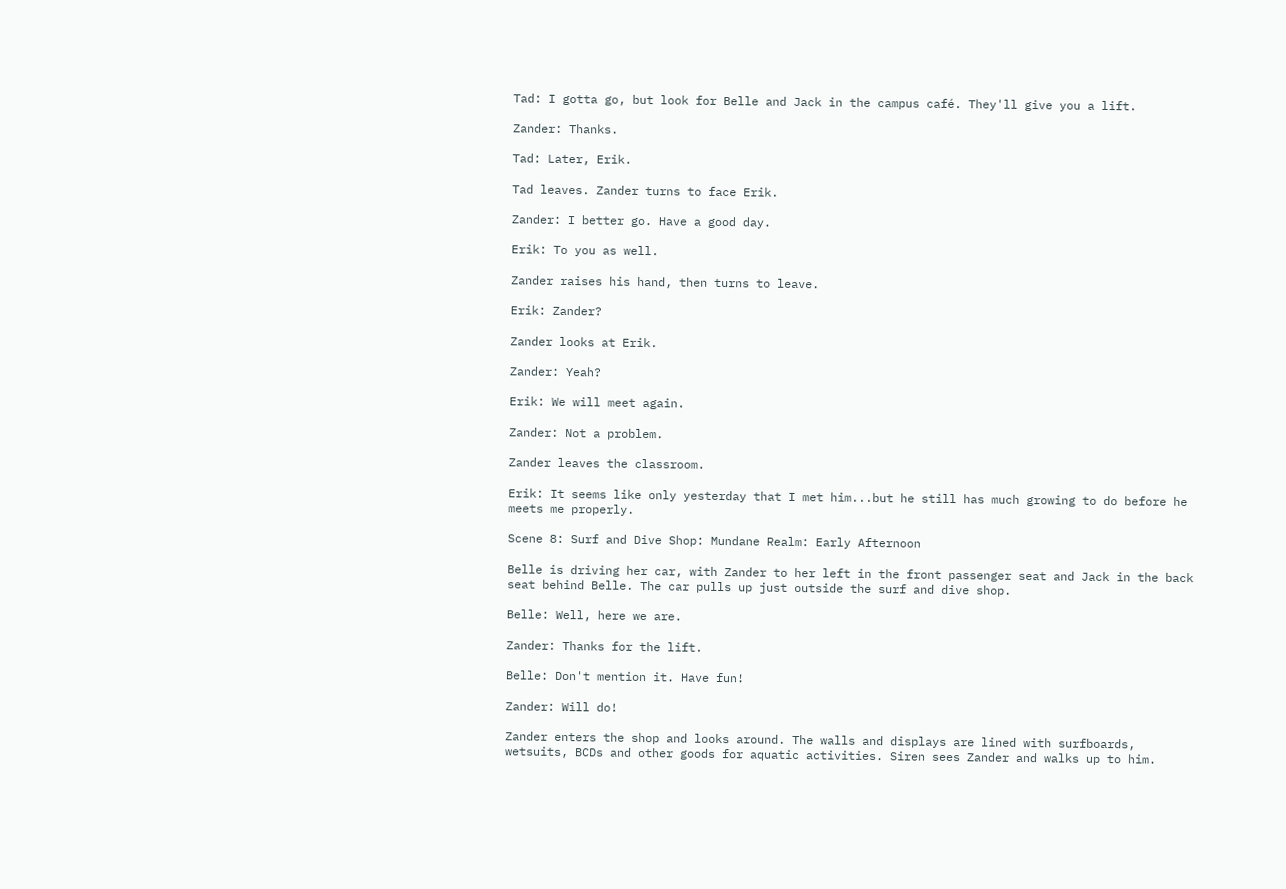Tad: I gotta go, but look for Belle and Jack in the campus café. They'll give you a lift.

Zander: Thanks.

Tad: Later, Erik.

Tad leaves. Zander turns to face Erik.

Zander: I better go. Have a good day.

Erik: To you as well.

Zander raises his hand, then turns to leave.

Erik: Zander?

Zander looks at Erik.

Zander: Yeah?

Erik: We will meet again.

Zander: Not a problem.

Zander leaves the classroom.

Erik: It seems like only yesterday that I met him...but he still has much growing to do before he meets me properly.

Scene 8: Surf and Dive Shop: Mundane Realm: Early Afternoon

Belle is driving her car, with Zander to her left in the front passenger seat and Jack in the back seat behind Belle. The car pulls up just outside the surf and dive shop.

Belle: Well, here we are.

Zander: Thanks for the lift.

Belle: Don't mention it. Have fun!

Zander: Will do!

Zander enters the shop and looks around. The walls and displays are lined with surfboards, wetsuits, BCDs and other goods for aquatic activities. Siren sees Zander and walks up to him.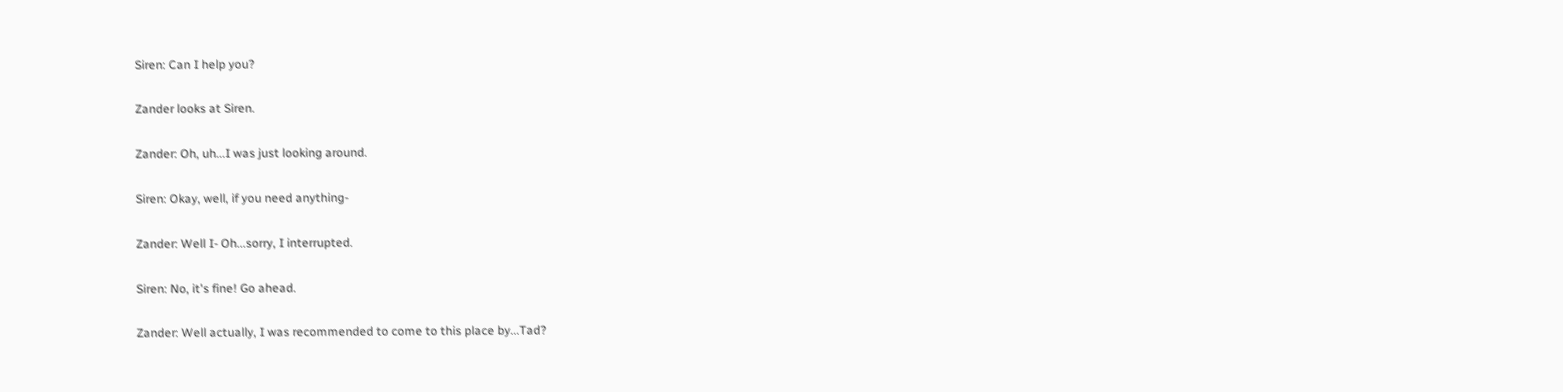Siren: Can I help you?

Zander looks at Siren.

Zander: Oh, uh...I was just looking around.

Siren: Okay, well, if you need anything-

Zander: Well I- Oh...sorry, I interrupted.

Siren: No, it's fine! Go ahead.

Zander: Well actually, I was recommended to come to this place by...Tad?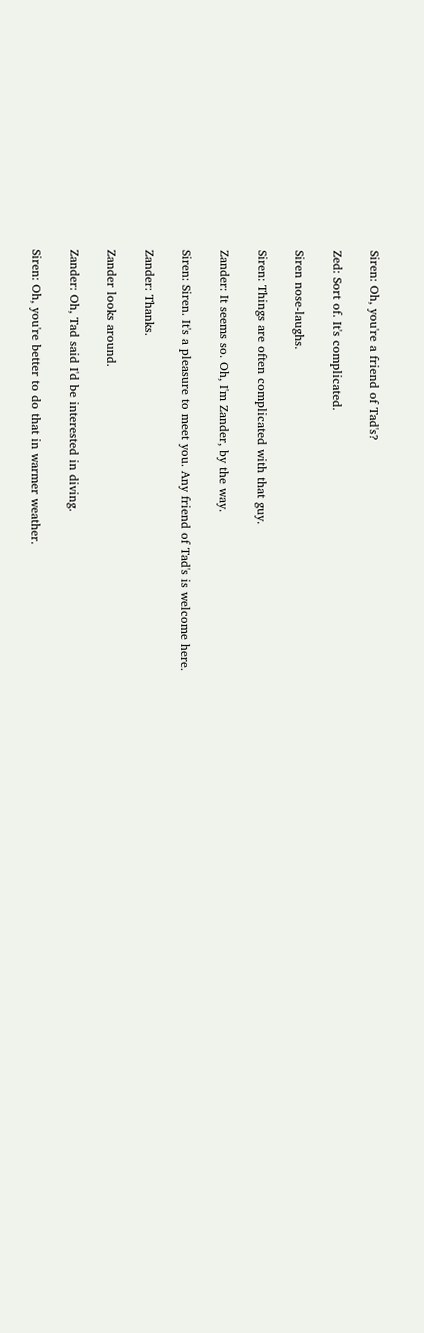Siren: Oh, you're a friend of Tad's?

Zed: Sort of. It's complicated.

Siren nose-laughs.

Siren: Things are often complicated with that guy.

Zander: It seems so. Oh, I'm Zander, by the way.

Siren: Siren. It's a pleasure to meet you. Any friend of Tad's is welcome here.

Zander: Thanks.

Zander looks around.

Zander: Oh, Tad said I'd be interested in diving.

Siren: Oh, you're better to do that in warmer weather.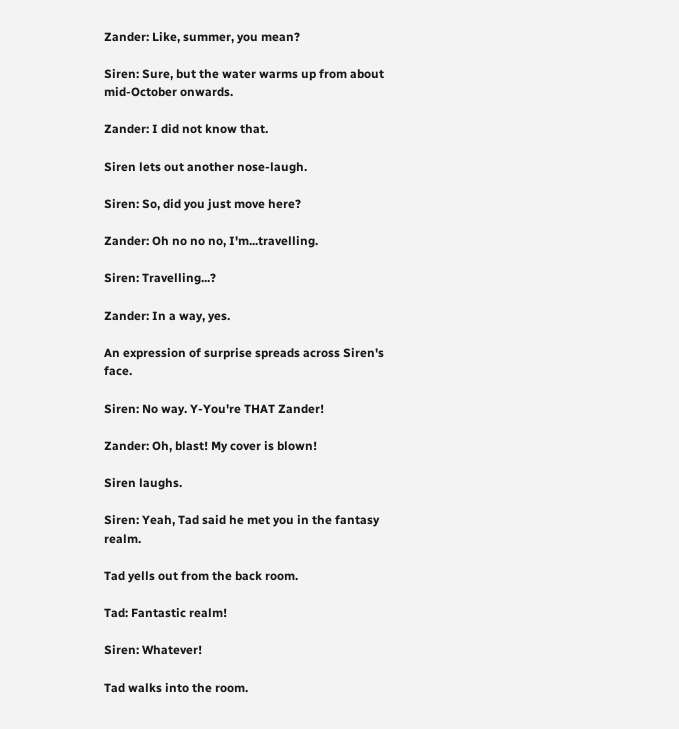Zander: Like, summer, you mean?

Siren: Sure, but the water warms up from about mid-October onwards.

Zander: I did not know that.

Siren lets out another nose-laugh.

Siren: So, did you just move here?

Zander: Oh no no no, I'm...travelling.

Siren: Travelling...?

Zander: In a way, yes.

An expression of surprise spreads across Siren's face.

Siren: No way. Y-You're THAT Zander!

Zander: Oh, blast! My cover is blown!

Siren laughs.

Siren: Yeah, Tad said he met you in the fantasy realm.

Tad yells out from the back room.

Tad: Fantastic realm!

Siren: Whatever!

Tad walks into the room.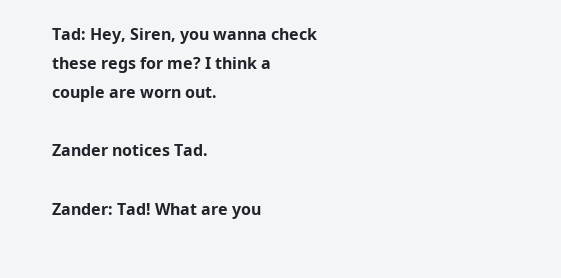Tad: Hey, Siren, you wanna check these regs for me? I think a couple are worn out.

Zander notices Tad.

Zander: Tad! What are you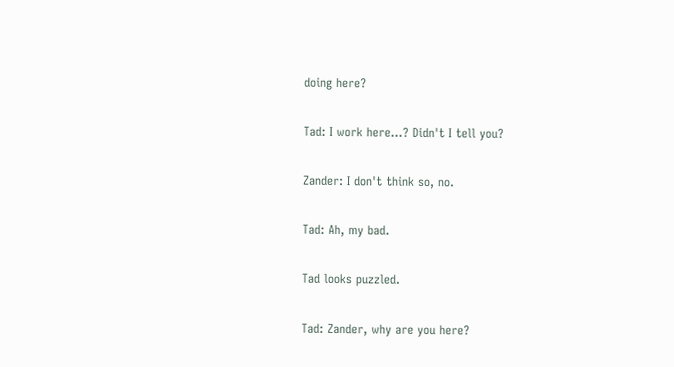doing here?

Tad: I work here...? Didn't I tell you?

Zander: I don't think so, no.

Tad: Ah, my bad.

Tad looks puzzled.

Tad: Zander, why are you here?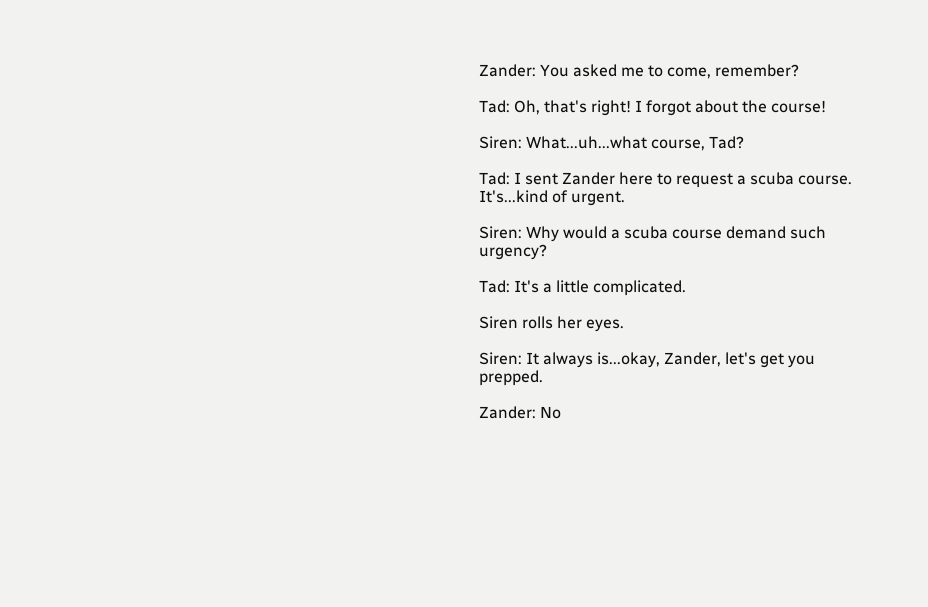Zander: You asked me to come, remember?

Tad: Oh, that's right! I forgot about the course!

Siren: What...uh...what course, Tad?

Tad: I sent Zander here to request a scuba course. It's...kind of urgent.

Siren: Why would a scuba course demand such urgency?

Tad: It's a little complicated.

Siren rolls her eyes.

Siren: It always is...okay, Zander, let's get you prepped.

Zander: No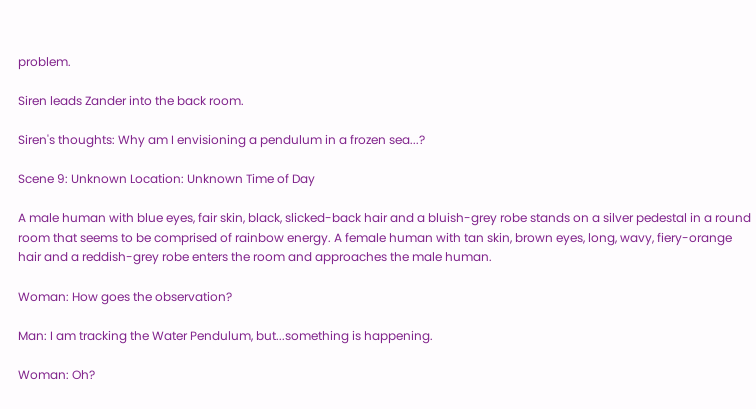problem.

Siren leads Zander into the back room.

Siren's thoughts: Why am I envisioning a pendulum in a frozen sea...?

Scene 9: Unknown Location: Unknown Time of Day

A male human with blue eyes, fair skin, black, slicked-back hair and a bluish-grey robe stands on a silver pedestal in a round room that seems to be comprised of rainbow energy. A female human with tan skin, brown eyes, long, wavy, fiery-orange hair and a reddish-grey robe enters the room and approaches the male human.

Woman: How goes the observation?

Man: I am tracking the Water Pendulum, but...something is happening.

Woman: Oh?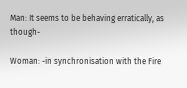Man: It seems to be behaving erratically, as though-

Woman: -in synchronisation with the Fire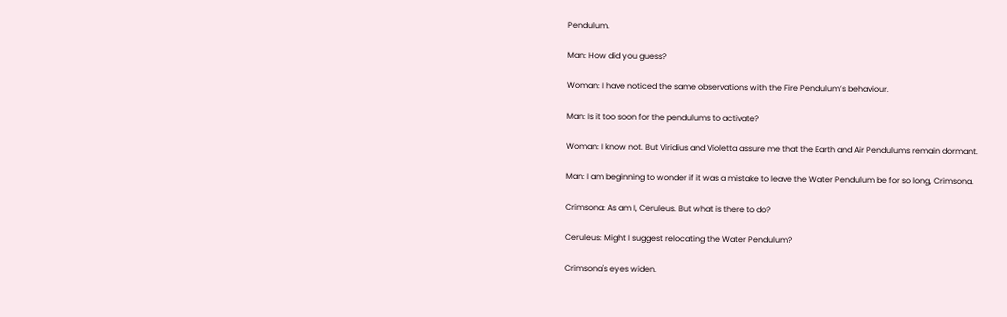Pendulum.

Man: How did you guess?

Woman: I have noticed the same observations with the Fire Pendulum’s behaviour.

Man: Is it too soon for the pendulums to activate?

Woman: I know not. But Viridius and Violetta assure me that the Earth and Air Pendulums remain dormant.

Man: I am beginning to wonder if it was a mistake to leave the Water Pendulum be for so long, Crimsona.

Crimsona: As am I, Ceruleus. But what is there to do?

Ceruleus: Might I suggest relocating the Water Pendulum?

Crimsona's eyes widen.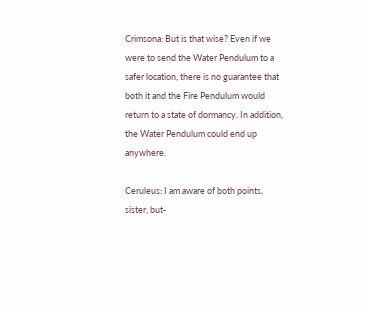Crimsona: But is that wise? Even if we were to send the Water Pendulum to a safer location, there is no guarantee that both it and the Fire Pendulum would return to a state of dormancy. In addition, the Water Pendulum could end up anywhere.

Ceruleus: I am aware of both points, sister, but-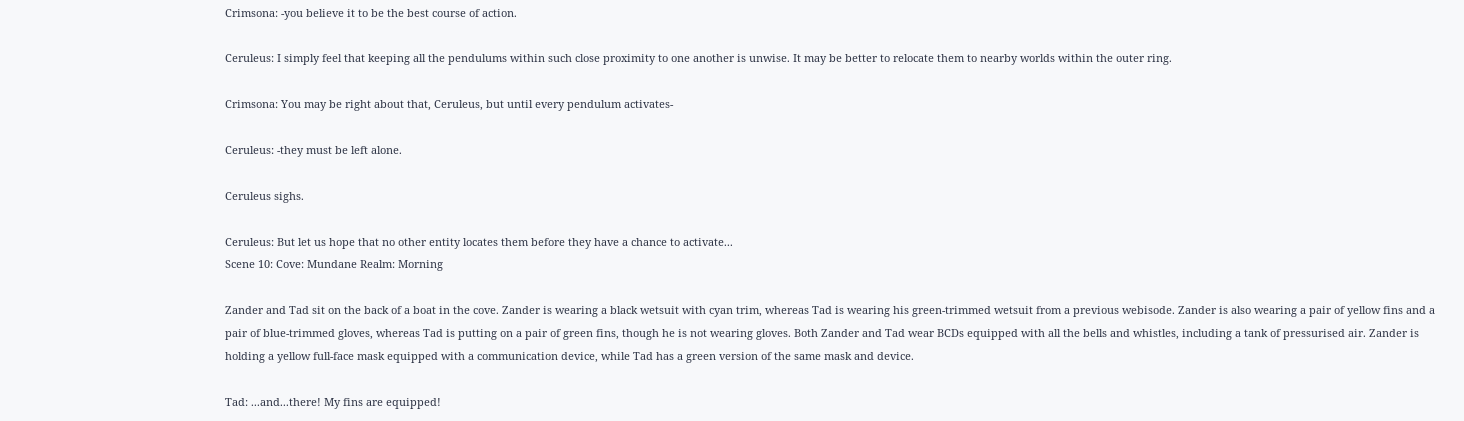Crimsona: -you believe it to be the best course of action.

Ceruleus: I simply feel that keeping all the pendulums within such close proximity to one another is unwise. It may be better to relocate them to nearby worlds within the outer ring.

Crimsona: You may be right about that, Ceruleus, but until every pendulum activates-

Ceruleus: -they must be left alone.

Ceruleus sighs.

Ceruleus: But let us hope that no other entity locates them before they have a chance to activate...
Scene 10: Cove: Mundane Realm: Morning

Zander and Tad sit on the back of a boat in the cove. Zander is wearing a black wetsuit with cyan trim, whereas Tad is wearing his green-trimmed wetsuit from a previous webisode. Zander is also wearing a pair of yellow fins and a pair of blue-trimmed gloves, whereas Tad is putting on a pair of green fins, though he is not wearing gloves. Both Zander and Tad wear BCDs equipped with all the bells and whistles, including a tank of pressurised air. Zander is holding a yellow full-face mask equipped with a communication device, while Tad has a green version of the same mask and device.

Tad: ...and...there! My fins are equipped!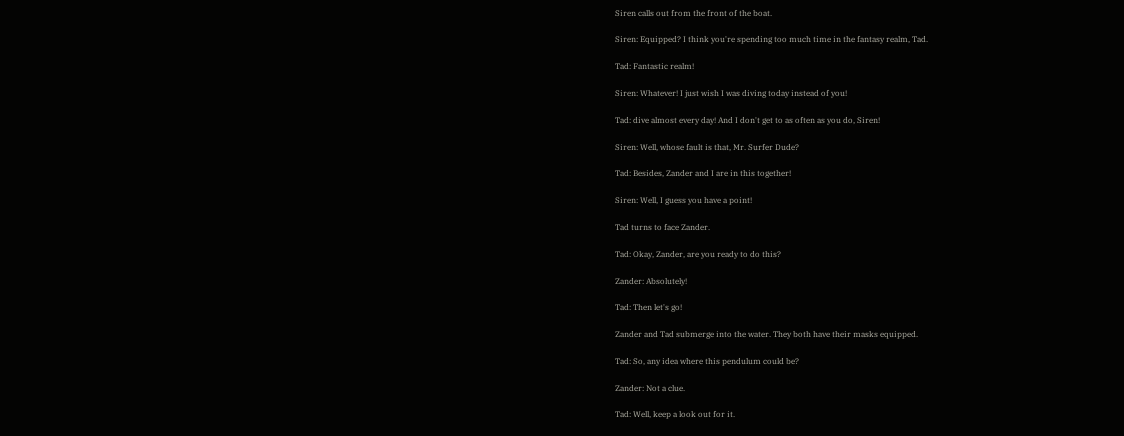Siren calls out from the front of the boat.

Siren: Equipped? I think you're spending too much time in the fantasy realm, Tad.

Tad: Fantastic realm!

Siren: Whatever! I just wish I was diving today instead of you!

Tad: dive almost every day! And I don't get to as often as you do, Siren!

Siren: Well, whose fault is that, Mr. Surfer Dude?

Tad: Besides, Zander and I are in this together!

Siren: Well, I guess you have a point!

Tad turns to face Zander.

Tad: Okay, Zander, are you ready to do this?

Zander: Absolutely!

Tad: Then let's go!

Zander and Tad submerge into the water. They both have their masks equipped.

Tad: So, any idea where this pendulum could be?

Zander: Not a clue.

Tad: Well, keep a look out for it.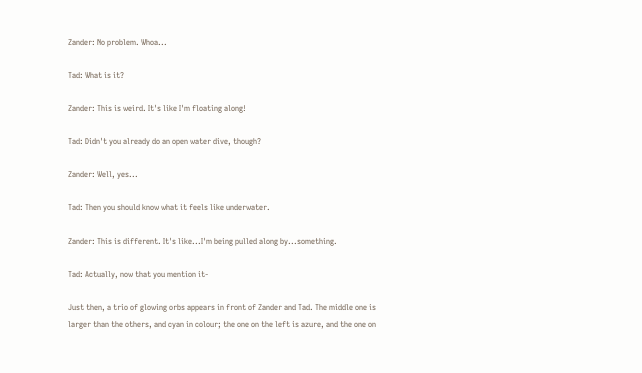Zander: No problem. Whoa...

Tad: What is it?

Zander: This is weird. It's like I'm floating along!

Tad: Didn't you already do an open water dive, though?

Zander: Well, yes...

Tad: Then you should know what it feels like underwater.

Zander: This is different. It's like...I'm being pulled along by...something.

Tad: Actually, now that you mention it-

Just then, a trio of glowing orbs appears in front of Zander and Tad. The middle one is larger than the others, and cyan in colour; the one on the left is azure, and the one on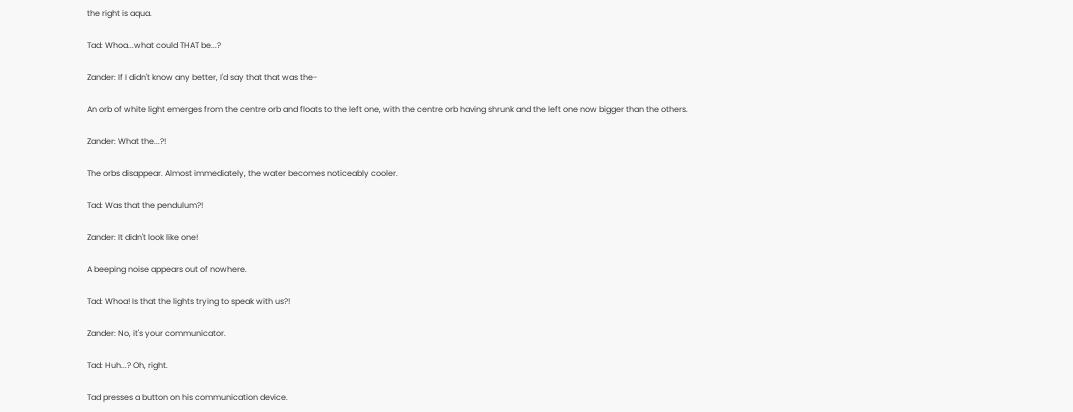the right is aqua.

Tad: Whoa...what could THAT be...?

Zander: If I didn't know any better, I'd say that that was the-

An orb of white light emerges from the centre orb and floats to the left one, with the centre orb having shrunk and the left one now bigger than the others.

Zander: What the...?!

The orbs disappear. Almost immediately, the water becomes noticeably cooler.

Tad: Was that the pendulum?!

Zander: It didn't look like one!

A beeping noise appears out of nowhere.

Tad: Whoa! Is that the lights trying to speak with us?!

Zander: No, it's your communicator.

Tad: Huh...? Oh, right.

Tad presses a button on his communication device.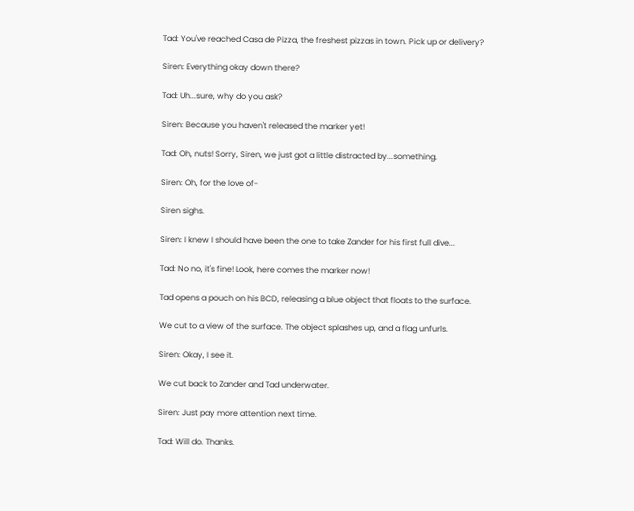Tad: You've reached Casa de Pizza, the freshest pizzas in town. Pick up or delivery?

Siren: Everything okay down there?

Tad: Uh...sure, why do you ask?

Siren: Because you haven't released the marker yet!

Tad: Oh, nuts! Sorry, Siren, we just got a little distracted by...something.

Siren: Oh, for the love of-

Siren sighs.

Siren: I knew I should have been the one to take Zander for his first full dive...

Tad: No no, it's fine! Look, here comes the marker now!

Tad opens a pouch on his BCD, releasing a blue object that floats to the surface.

We cut to a view of the surface. The object splashes up, and a flag unfurls.

Siren: Okay, I see it.

We cut back to Zander and Tad underwater.

Siren: Just pay more attention next time.

Tad: Will do. Thanks.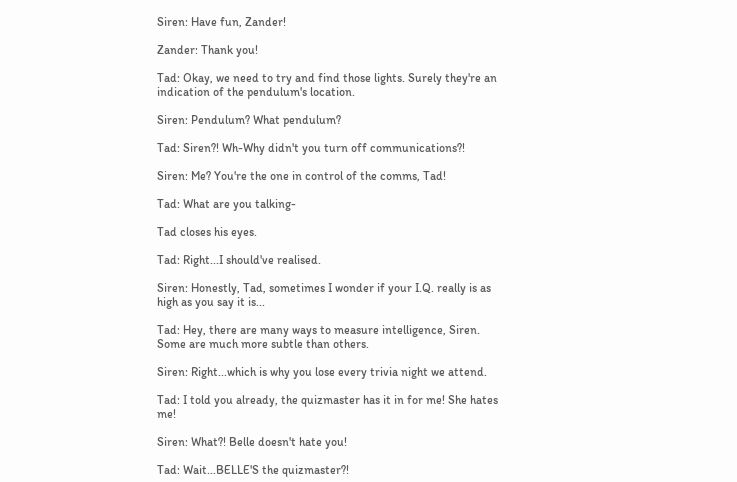Siren: Have fun, Zander!

Zander: Thank you!

Tad: Okay, we need to try and find those lights. Surely they're an indication of the pendulum's location.

Siren: Pendulum? What pendulum?

Tad: Siren?! Wh-Why didn't you turn off communications?!

Siren: Me? You're the one in control of the comms, Tad!

Tad: What are you talking-

Tad closes his eyes.

Tad: Right...I should've realised.

Siren: Honestly, Tad, sometimes I wonder if your I.Q. really is as high as you say it is...

Tad: Hey, there are many ways to measure intelligence, Siren. Some are much more subtle than others.

Siren: Right...which is why you lose every trivia night we attend.

Tad: I told you already, the quizmaster has it in for me! She hates me!

Siren: What?! Belle doesn't hate you!

Tad: Wait...BELLE'S the quizmaster?!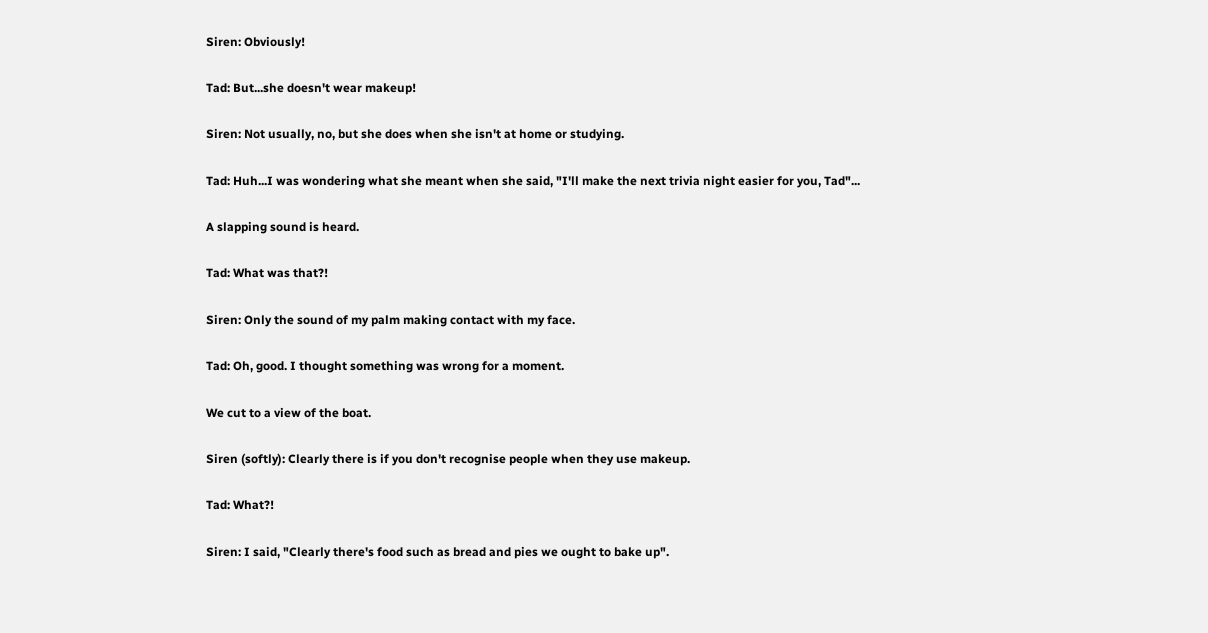Siren: Obviously!

Tad: But...she doesn't wear makeup!

Siren: Not usually, no, but she does when she isn't at home or studying.

Tad: Huh...I was wondering what she meant when she said, "I'll make the next trivia night easier for you, Tad"...

A slapping sound is heard.

Tad: What was that?!

Siren: Only the sound of my palm making contact with my face.

Tad: Oh, good. I thought something was wrong for a moment.

We cut to a view of the boat.

Siren (softly): Clearly there is if you don't recognise people when they use makeup.

Tad: What?!

Siren: I said, "Clearly there's food such as bread and pies we ought to bake up".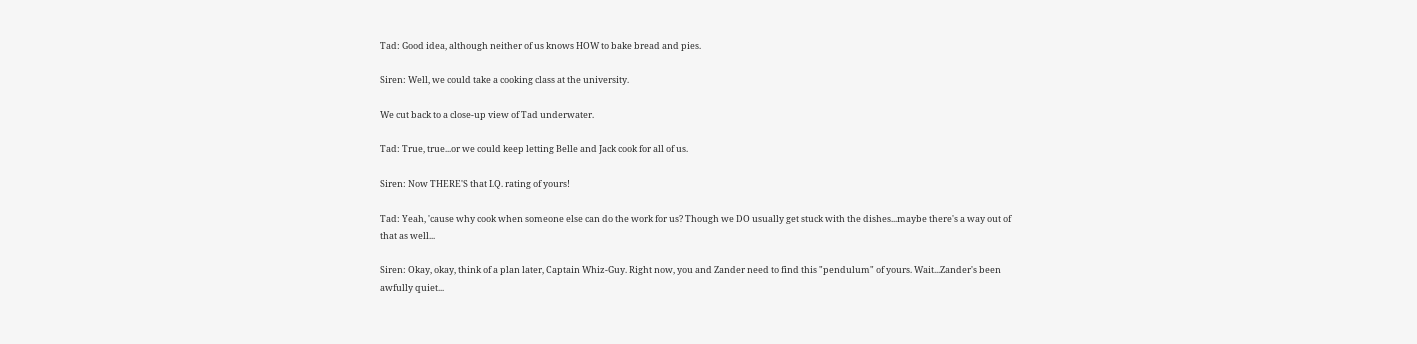Tad: Good idea, although neither of us knows HOW to bake bread and pies.

Siren: Well, we could take a cooking class at the university.

We cut back to a close-up view of Tad underwater.

Tad: True, true...or we could keep letting Belle and Jack cook for all of us.

Siren: Now THERE'S that I.Q. rating of yours!

Tad: Yeah, 'cause why cook when someone else can do the work for us? Though we DO usually get stuck with the dishes...maybe there's a way out of that as well...

Siren: Okay, okay, think of a plan later, Captain Whiz-Guy. Right now, you and Zander need to find this "pendulum" of yours. Wait...Zander's been awfully quiet...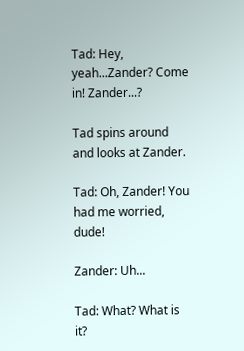Tad: Hey, yeah...Zander? Come in! Zander...?

Tad spins around and looks at Zander.

Tad: Oh, Zander! You had me worried, dude!

Zander: Uh...

Tad: What? What is it?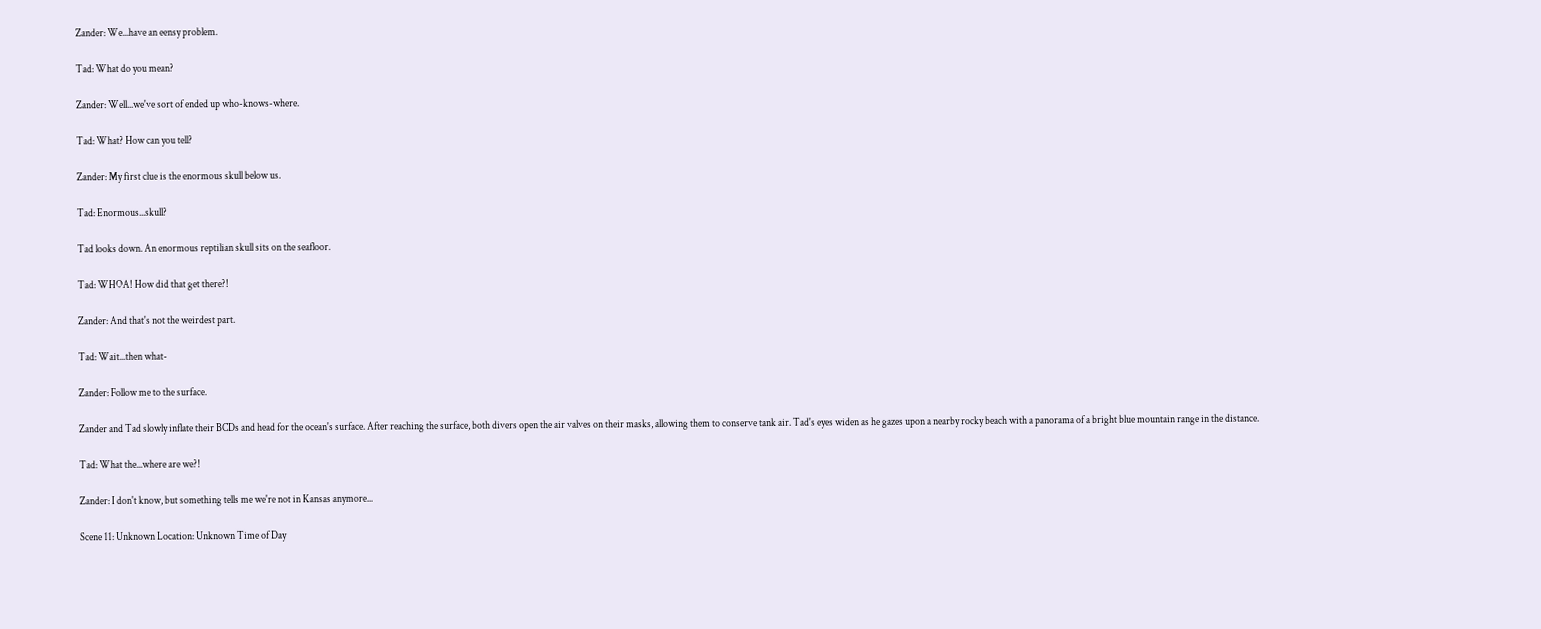Zander: We...have an eensy problem.

Tad: What do you mean?

Zander: Well...we've sort of ended up who-knows-where.

Tad: What? How can you tell?

Zander: My first clue is the enormous skull below us.

Tad: Enormous...skull?

Tad looks down. An enormous reptilian skull sits on the seafloor.

Tad: WHOA! How did that get there?!

Zander: And that's not the weirdest part.

Tad: Wait...then what-

Zander: Follow me to the surface.

Zander and Tad slowly inflate their BCDs and head for the ocean's surface. After reaching the surface, both divers open the air valves on their masks, allowing them to conserve tank air. Tad's eyes widen as he gazes upon a nearby rocky beach with a panorama of a bright blue mountain range in the distance.

Tad: What the...where are we?!

Zander: I don't know, but something tells me we're not in Kansas anymore...

Scene 11: Unknown Location: Unknown Time of Day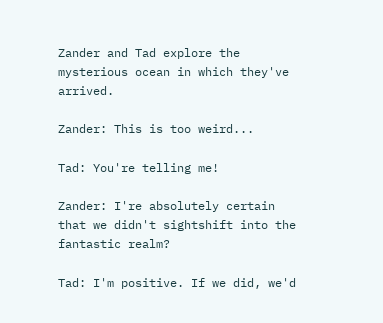Zander and Tad explore the mysterious ocean in which they've arrived.

Zander: This is too weird...

Tad: You're telling me!

Zander: I're absolutely certain that we didn't sightshift into the fantastic realm?

Tad: I'm positive. If we did, we'd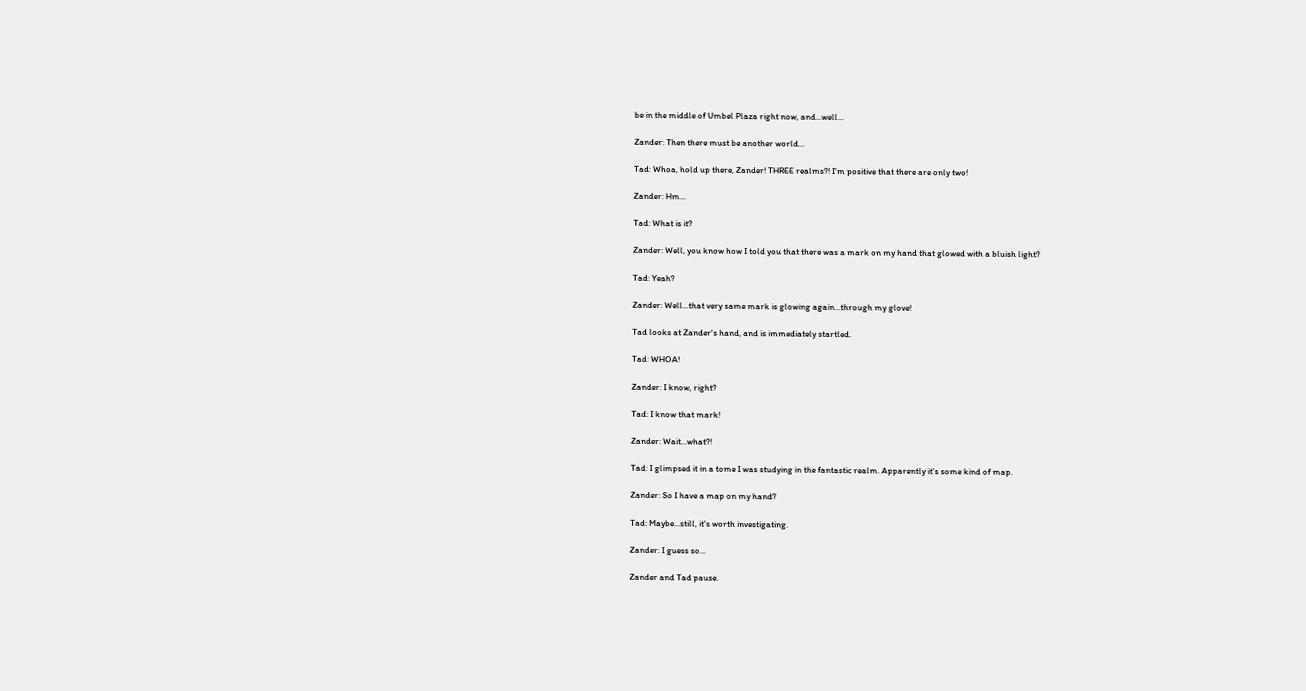be in the middle of Umbel Plaza right now, and...well...

Zander: Then there must be another world...

Tad: Whoa, hold up there, Zander! THREE realms?! I'm positive that there are only two!

Zander: Hm...

Tad: What is it?

Zander: Well, you know how I told you that there was a mark on my hand that glowed with a bluish light?

Tad: Yeah?

Zander: Well...that very same mark is glowing again...through my glove!

Tad looks at Zander's hand, and is immediately startled.

Tad: WHOA!

Zander: I know, right?

Tad: I know that mark!

Zander: Wait...what?!

Tad: I glimpsed it in a tome I was studying in the fantastic realm. Apparently it's some kind of map.

Zander: So I have a map on my hand?

Tad: Maybe...still, it's worth investigating.

Zander: I guess so...

Zander and Tad pause.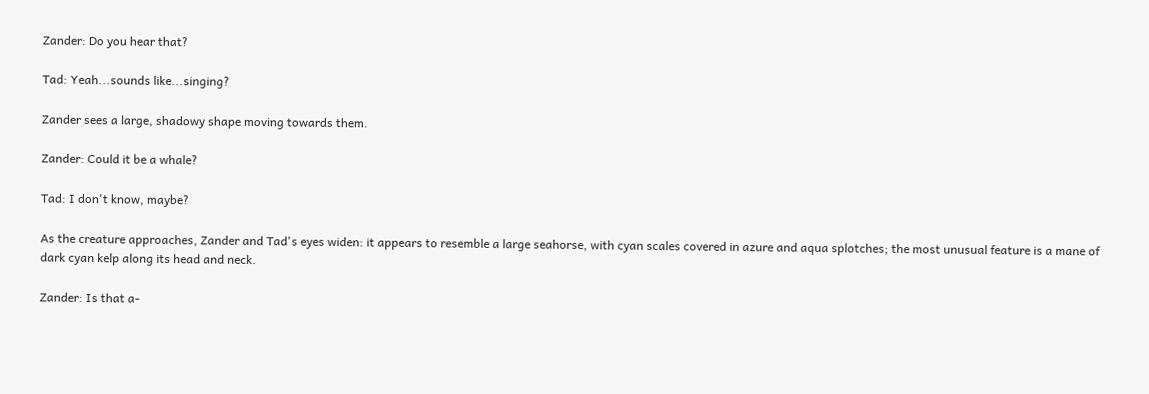Zander: Do you hear that?

Tad: Yeah...sounds like...singing?

Zander sees a large, shadowy shape moving towards them.

Zander: Could it be a whale?

Tad: I don't know, maybe?

As the creature approaches, Zander and Tad's eyes widen: it appears to resemble a large seahorse, with cyan scales covered in azure and aqua splotches; the most unusual feature is a mane of dark cyan kelp along its head and neck.

Zander: Is that a-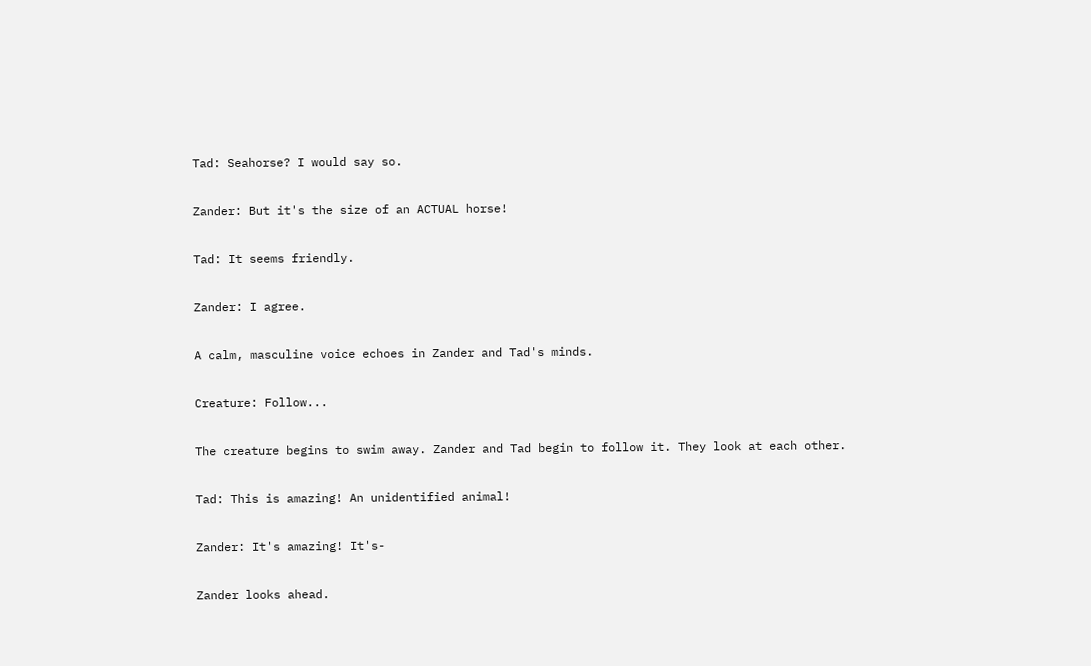Tad: Seahorse? I would say so.

Zander: But it's the size of an ACTUAL horse!

Tad: It seems friendly.

Zander: I agree.

A calm, masculine voice echoes in Zander and Tad's minds.

Creature: Follow...

The creature begins to swim away. Zander and Tad begin to follow it. They look at each other.

Tad: This is amazing! An unidentified animal!

Zander: It's amazing! It's-

Zander looks ahead.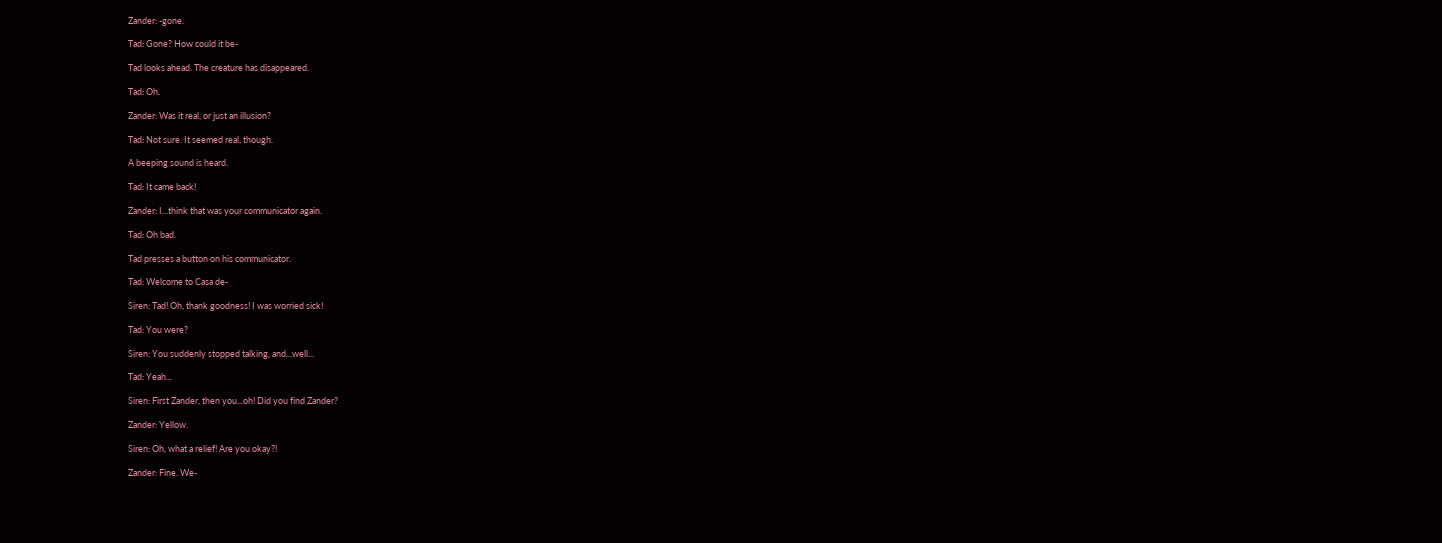Zander: -gone.

Tad: Gone? How could it be-

Tad looks ahead. The creature has disappeared.

Tad: Oh.

Zander: Was it real, or just an illusion?

Tad: Not sure. It seemed real, though.

A beeping sound is heard.

Tad: It came back!

Zander: I...think that was your communicator again.

Tad: Oh bad.

Tad presses a button on his communicator.

Tad: Welcome to Casa de-

Siren: Tad! Oh, thank goodness! I was worried sick!

Tad: You were?

Siren: You suddenly stopped talking, and...well...

Tad: Yeah...

Siren: First Zander, then you...oh! Did you find Zander?

Zander: Yellow.

Siren: Oh, what a relief! Are you okay?!

Zander: Fine. We-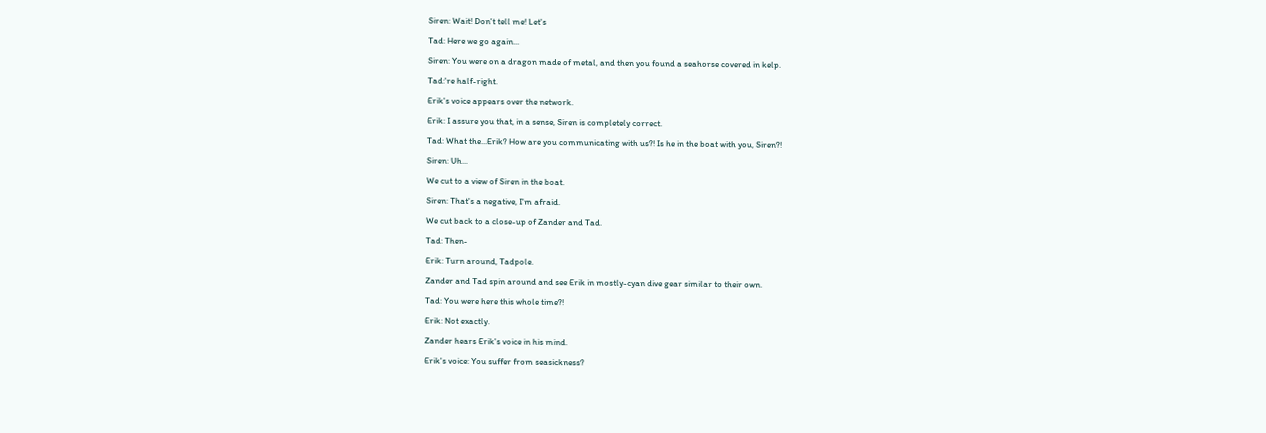Siren: Wait! Don't tell me! Let's

Tad: Here we go again...

Siren: You were on a dragon made of metal, and then you found a seahorse covered in kelp.

Tad:'re half-right.

Erik's voice appears over the network.

Erik: I assure you that, in a sense, Siren is completely correct.

Tad: What the...Erik? How are you communicating with us?! Is he in the boat with you, Siren?!

Siren: Uh...

We cut to a view of Siren in the boat.

Siren: That's a negative, I'm afraid.

We cut back to a close-up of Zander and Tad.

Tad: Then-

Erik: Turn around, Tadpole.

Zander and Tad spin around and see Erik in mostly-cyan dive gear similar to their own.

Tad: You were here this whole time?!

Erik: Not exactly.

Zander hears Erik's voice in his mind.

Erik's voice: You suffer from seasickness?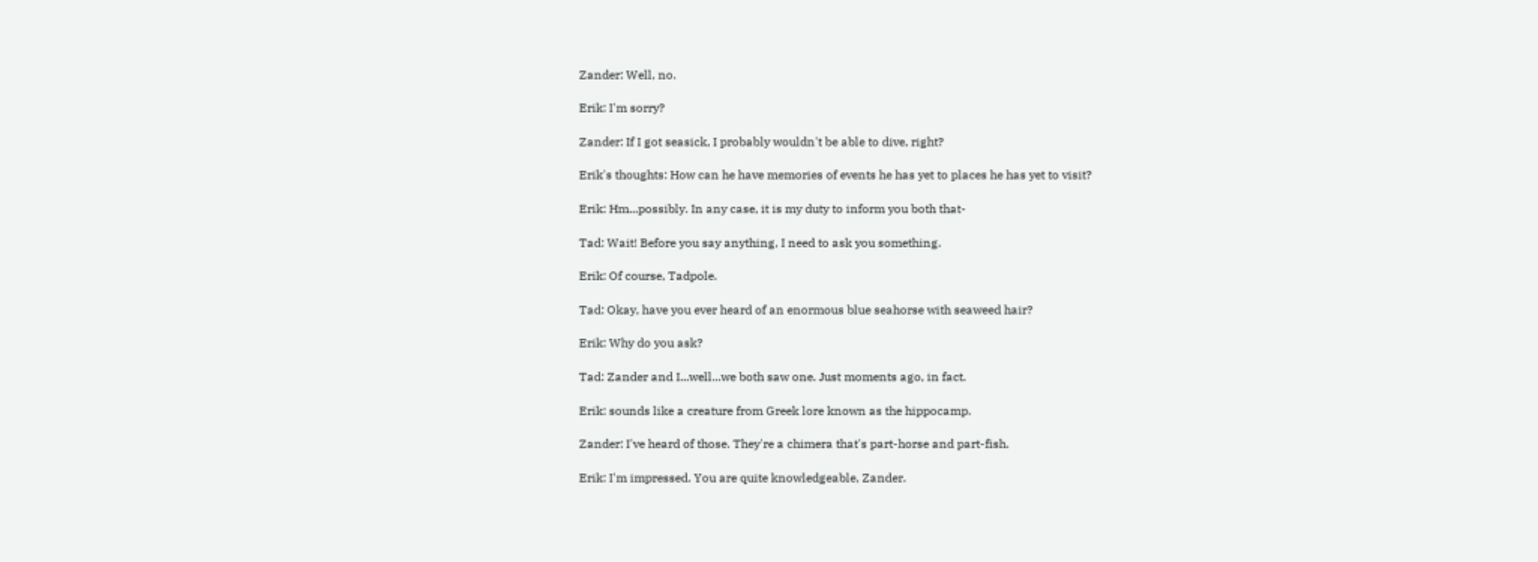Zander: Well, no.

Erik: I'm sorry?

Zander: If I got seasick, I probably wouldn't be able to dive, right?

Erik's thoughts: How can he have memories of events he has yet to places he has yet to visit?

Erik: Hm...possibly. In any case, it is my duty to inform you both that-

Tad: Wait! Before you say anything, I need to ask you something.

Erik: Of course, Tadpole.

Tad: Okay, have you ever heard of an enormous blue seahorse with seaweed hair?

Erik: Why do you ask?

Tad: Zander and I...well...we both saw one. Just moments ago, in fact.

Erik: sounds like a creature from Greek lore known as the hippocamp.

Zander: I've heard of those. They're a chimera that's part-horse and part-fish.

Erik: I'm impressed. You are quite knowledgeable, Zander.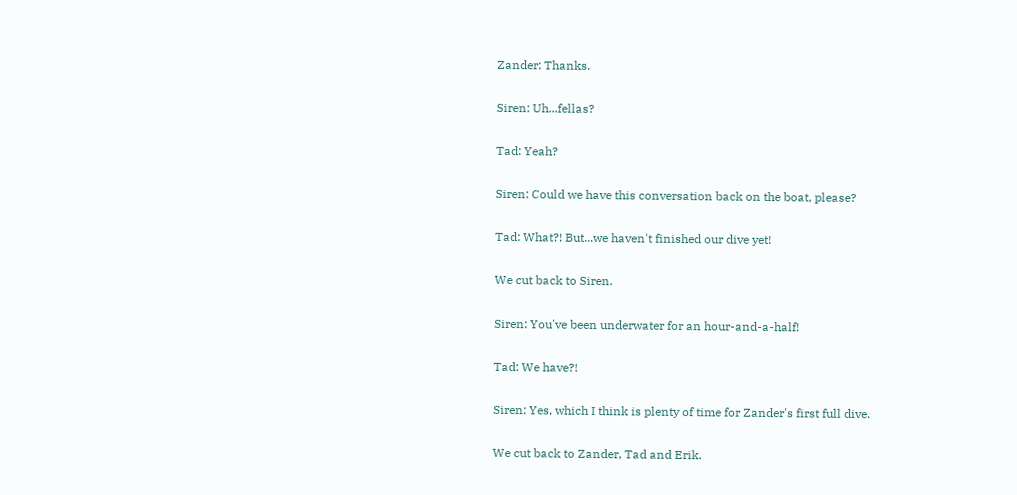Zander: Thanks.

Siren: Uh...fellas?

Tad: Yeah?

Siren: Could we have this conversation back on the boat, please?

Tad: What?! But...we haven't finished our dive yet!

We cut back to Siren.

Siren: You've been underwater for an hour-and-a-half!

Tad: We have?!

Siren: Yes, which I think is plenty of time for Zander's first full dive.

We cut back to Zander, Tad and Erik.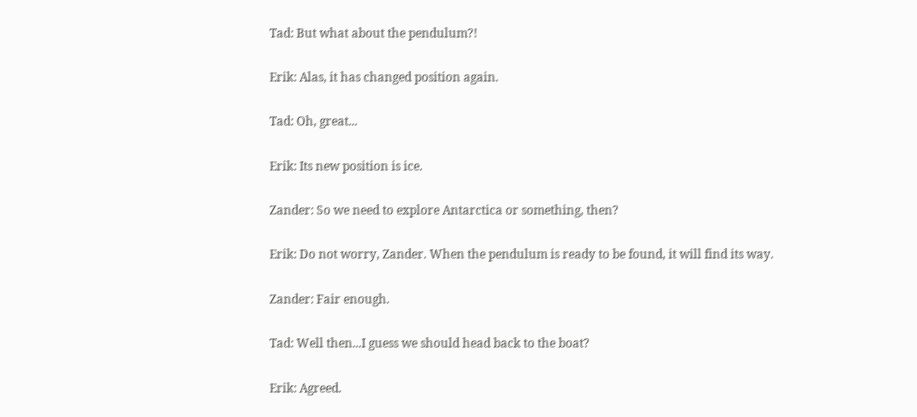Tad: But what about the pendulum?!

Erik: Alas, it has changed position again.

Tad: Oh, great...

Erik: Its new position is ice.

Zander: So we need to explore Antarctica or something, then?

Erik: Do not worry, Zander. When the pendulum is ready to be found, it will find its way.

Zander: Fair enough.

Tad: Well then...I guess we should head back to the boat?

Erik: Agreed.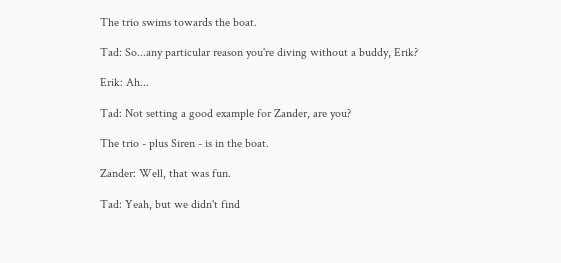The trio swims towards the boat.

Tad: So...any particular reason you're diving without a buddy, Erik?

Erik: Ah...

Tad: Not setting a good example for Zander, are you?

The trio - plus Siren - is in the boat.

Zander: Well, that was fun.

Tad: Yeah, but we didn't find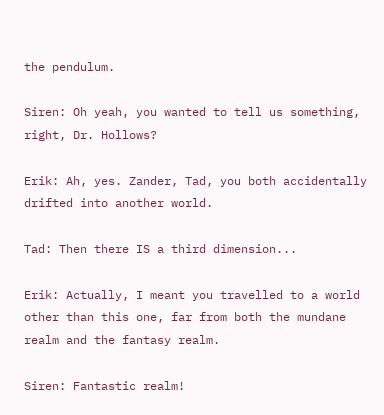the pendulum.

Siren: Oh yeah, you wanted to tell us something, right, Dr. Hollows?

Erik: Ah, yes. Zander, Tad, you both accidentally drifted into another world.

Tad: Then there IS a third dimension...

Erik: Actually, I meant you travelled to a world other than this one, far from both the mundane realm and the fantasy realm.

Siren: Fantastic realm!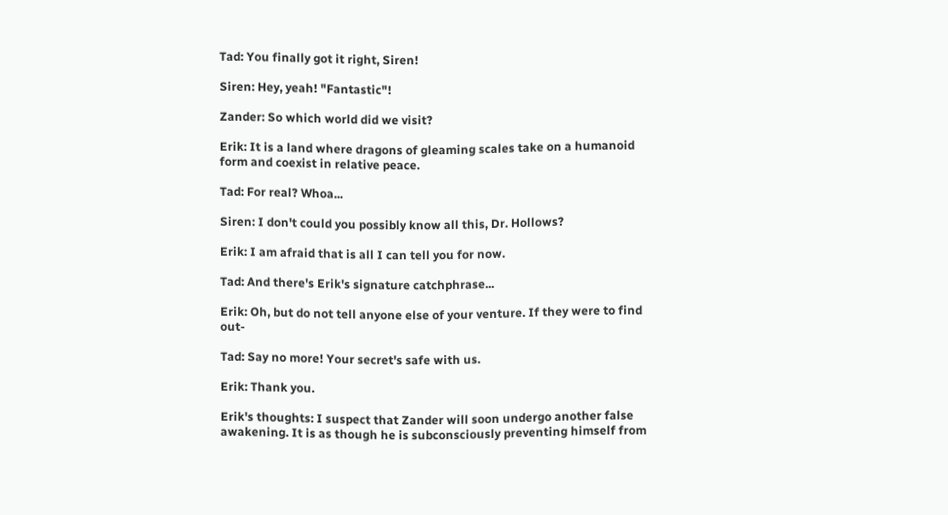Tad: You finally got it right, Siren!

Siren: Hey, yeah! "Fantastic"!

Zander: So which world did we visit?

Erik: It is a land where dragons of gleaming scales take on a humanoid form and coexist in relative peace.

Tad: For real? Whoa...

Siren: I don't could you possibly know all this, Dr. Hollows?

Erik: I am afraid that is all I can tell you for now.

Tad: And there's Erik's signature catchphrase...

Erik: Oh, but do not tell anyone else of your venture. If they were to find out-

Tad: Say no more! Your secret's safe with us.

Erik: Thank you.

Erik's thoughts: I suspect that Zander will soon undergo another false awakening. It is as though he is subconsciously preventing himself from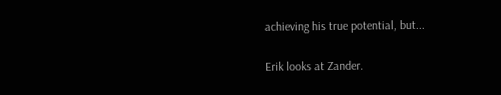achieving his true potential, but...

Erik looks at Zander.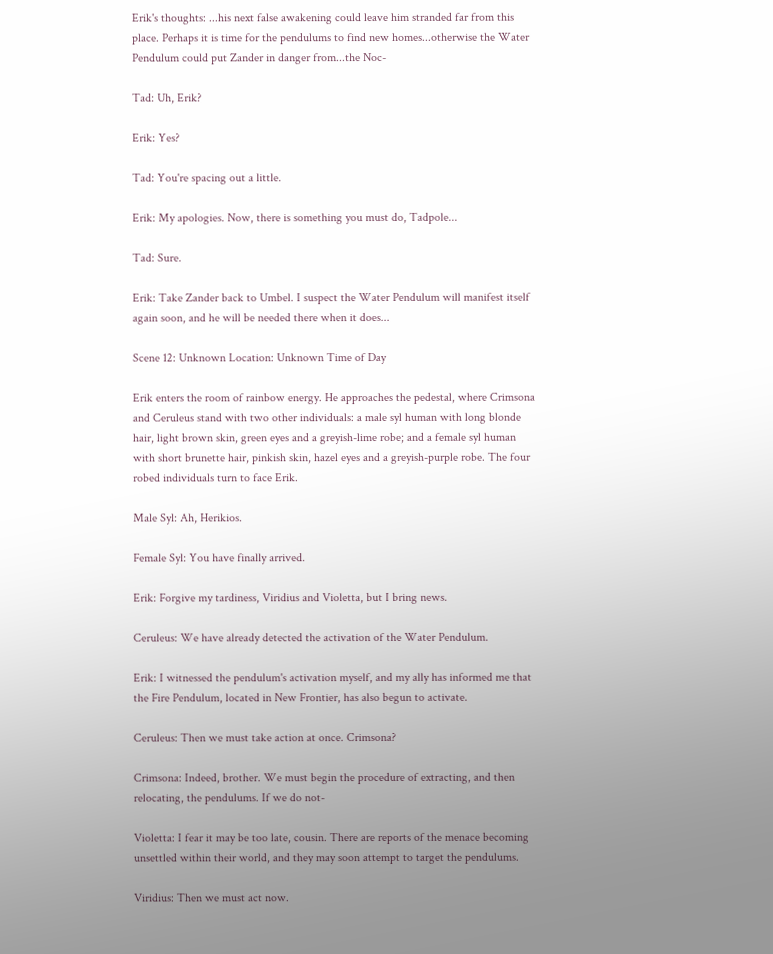Erik's thoughts: ...his next false awakening could leave him stranded far from this place. Perhaps it is time for the pendulums to find new homes...otherwise the Water Pendulum could put Zander in danger from...the Noc-

Tad: Uh, Erik?

Erik: Yes?

Tad: You're spacing out a little.

Erik: My apologies. Now, there is something you must do, Tadpole...

Tad: Sure.

Erik: Take Zander back to Umbel. I suspect the Water Pendulum will manifest itself again soon, and he will be needed there when it does...

Scene 12: Unknown Location: Unknown Time of Day

Erik enters the room of rainbow energy. He approaches the pedestal, where Crimsona and Ceruleus stand with two other individuals: a male syl human with long blonde hair, light brown skin, green eyes and a greyish-lime robe; and a female syl human with short brunette hair, pinkish skin, hazel eyes and a greyish-purple robe. The four robed individuals turn to face Erik.

Male Syl: Ah, Herikios.

Female Syl: You have finally arrived.

Erik: Forgive my tardiness, Viridius and Violetta, but I bring news.

Ceruleus: We have already detected the activation of the Water Pendulum.

Erik: I witnessed the pendulum's activation myself, and my ally has informed me that the Fire Pendulum, located in New Frontier, has also begun to activate.

Ceruleus: Then we must take action at once. Crimsona?

Crimsona: Indeed, brother. We must begin the procedure of extracting, and then relocating, the pendulums. If we do not-

Violetta: I fear it may be too late, cousin. There are reports of the menace becoming unsettled within their world, and they may soon attempt to target the pendulums.

Viridius: Then we must act now.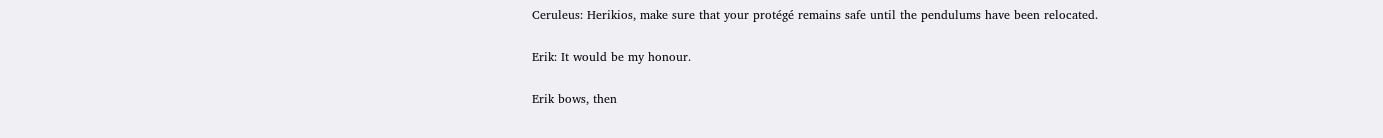Ceruleus: Herikios, make sure that your protégé remains safe until the pendulums have been relocated.

Erik: It would be my honour.

Erik bows, then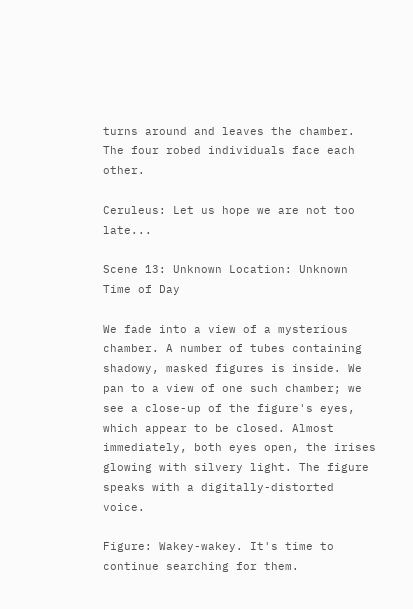turns around and leaves the chamber. The four robed individuals face each other.

Ceruleus: Let us hope we are not too late...

Scene 13: Unknown Location: Unknown Time of Day

We fade into a view of a mysterious chamber. A number of tubes containing shadowy, masked figures is inside. We pan to a view of one such chamber; we see a close-up of the figure's eyes, which appear to be closed. Almost immediately, both eyes open, the irises glowing with silvery light. The figure speaks with a digitally-distorted voice.

Figure: Wakey-wakey. It's time to continue searching for them.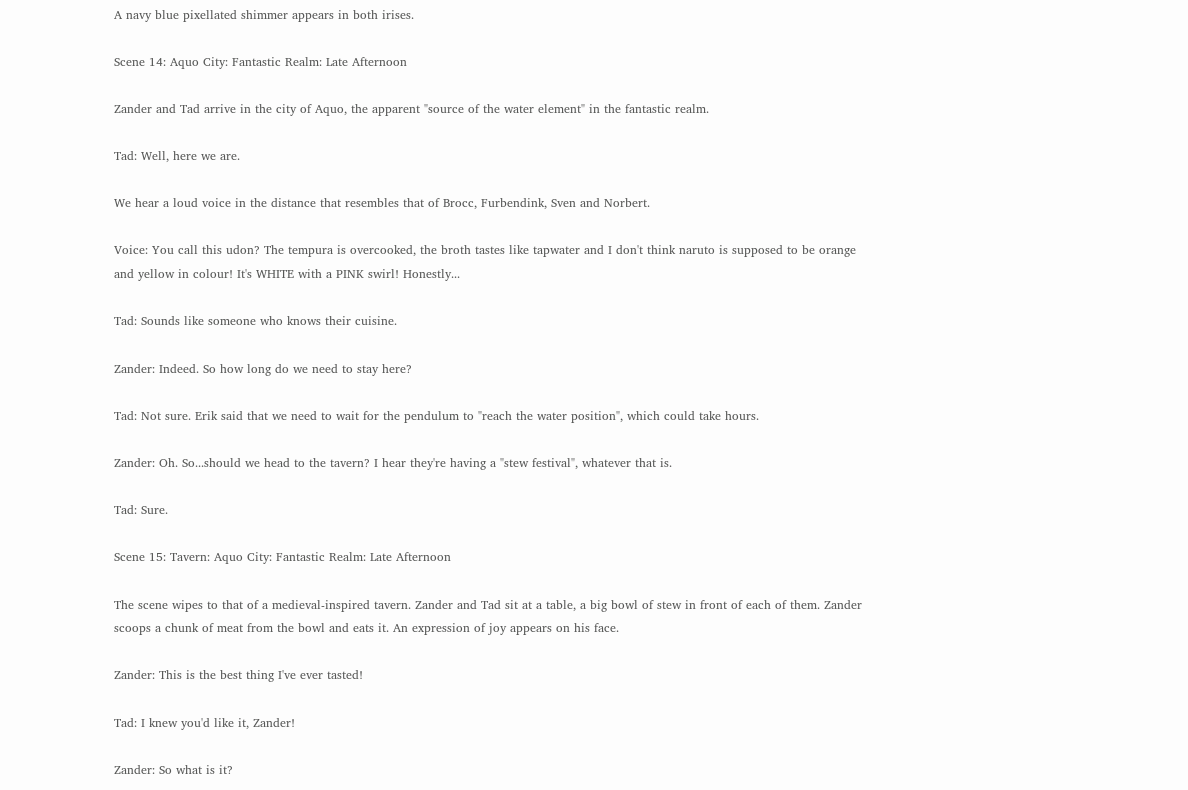A navy blue pixellated shimmer appears in both irises.

Scene 14: Aquo City: Fantastic Realm: Late Afternoon

Zander and Tad arrive in the city of Aquo, the apparent "source of the water element" in the fantastic realm.

Tad: Well, here we are.

We hear a loud voice in the distance that resembles that of Brocc, Furbendink, Sven and Norbert.

Voice: You call this udon? The tempura is overcooked, the broth tastes like tapwater and I don't think naruto is supposed to be orange and yellow in colour! It's WHITE with a PINK swirl! Honestly...

Tad: Sounds like someone who knows their cuisine.

Zander: Indeed. So how long do we need to stay here?

Tad: Not sure. Erik said that we need to wait for the pendulum to "reach the water position", which could take hours.

Zander: Oh. So...should we head to the tavern? I hear they're having a "stew festival", whatever that is.

Tad: Sure.

Scene 15: Tavern: Aquo City: Fantastic Realm: Late Afternoon

The scene wipes to that of a medieval-inspired tavern. Zander and Tad sit at a table, a big bowl of stew in front of each of them. Zander scoops a chunk of meat from the bowl and eats it. An expression of joy appears on his face.

Zander: This is the best thing I've ever tasted!

Tad: I knew you'd like it, Zander!

Zander: So what is it?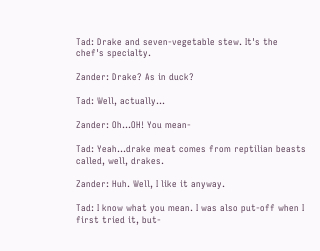Tad: Drake and seven-vegetable stew. It's the chef's specialty.

Zander: Drake? As in duck?

Tad: Well, actually...

Zander: Oh...OH! You mean-

Tad: Yeah...drake meat comes from reptilian beasts called, well, drakes.

Zander: Huh. Well, I like it anyway.

Tad: I know what you mean. I was also put-off when I first tried it, but-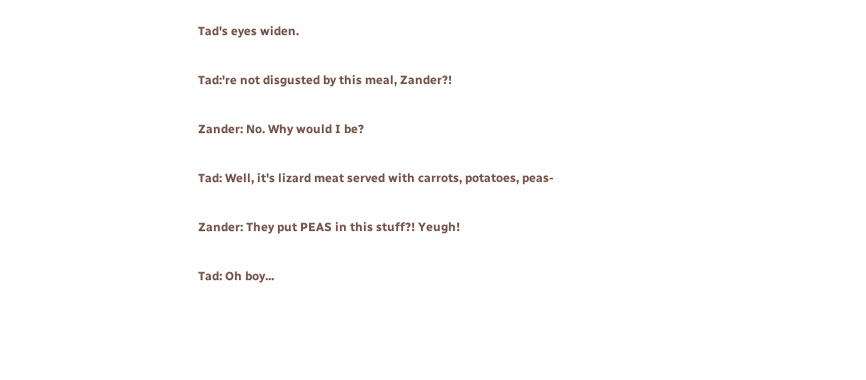Tad's eyes widen.

Tad:'re not disgusted by this meal, Zander?!

Zander: No. Why would I be?

Tad: Well, it's lizard meat served with carrots, potatoes, peas-

Zander: They put PEAS in this stuff?! Yeugh!

Tad: Oh boy...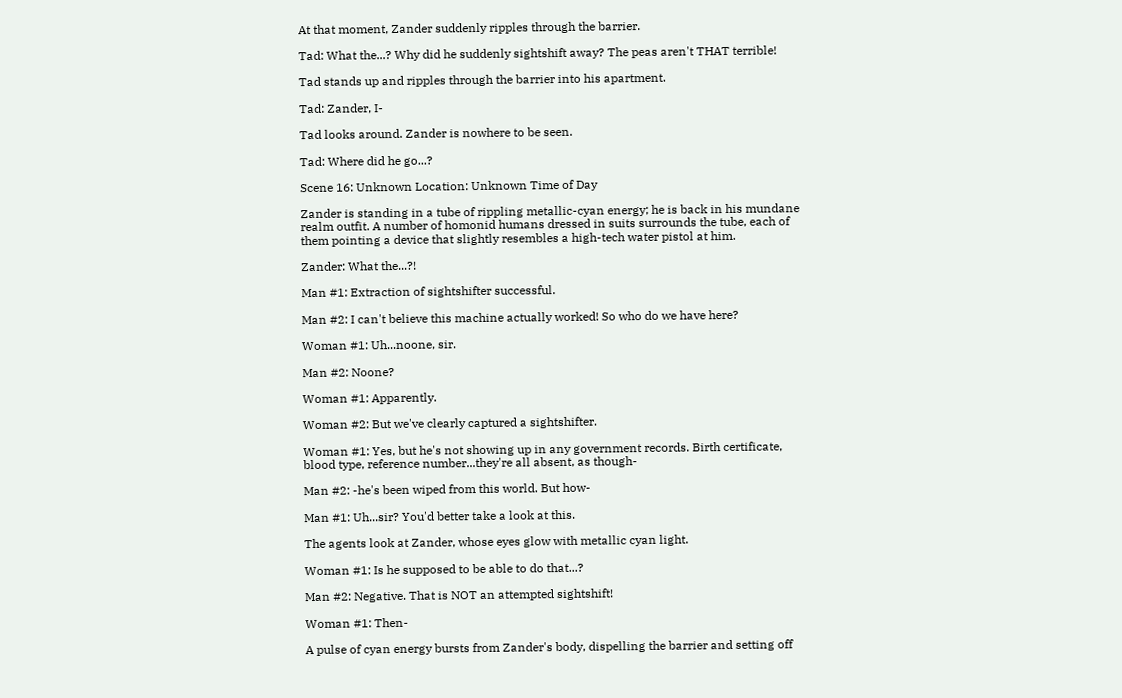At that moment, Zander suddenly ripples through the barrier.

Tad: What the...? Why did he suddenly sightshift away? The peas aren't THAT terrible!

Tad stands up and ripples through the barrier into his apartment.

Tad: Zander, I-

Tad looks around. Zander is nowhere to be seen.

Tad: Where did he go...?

Scene 16: Unknown Location: Unknown Time of Day

Zander is standing in a tube of rippling metallic-cyan energy; he is back in his mundane realm outfit. A number of homonid humans dressed in suits surrounds the tube, each of them pointing a device that slightly resembles a high-tech water pistol at him.

Zander: What the...?!

Man #1: Extraction of sightshifter successful.

Man #2: I can't believe this machine actually worked! So who do we have here?

Woman #1: Uh...noone, sir.

Man #2: Noone?

Woman #1: Apparently.

Woman #2: But we've clearly captured a sightshifter.

Woman #1: Yes, but he's not showing up in any government records. Birth certificate, blood type, reference number...they're all absent, as though-

Man #2: -he's been wiped from this world. But how-

Man #1: Uh...sir? You'd better take a look at this.

The agents look at Zander, whose eyes glow with metallic cyan light.

Woman #1: Is he supposed to be able to do that...?

Man #2: Negative. That is NOT an attempted sightshift!

Woman #1: Then-

A pulse of cyan energy bursts from Zander's body, dispelling the barrier and setting off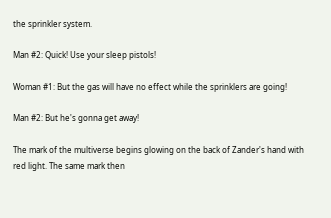the sprinkler system.

Man #2: Quick! Use your sleep pistols!

Woman #1: But the gas will have no effect while the sprinklers are going!

Man #2: But he's gonna get away!

The mark of the multiverse begins glowing on the back of Zander's hand with red light. The same mark then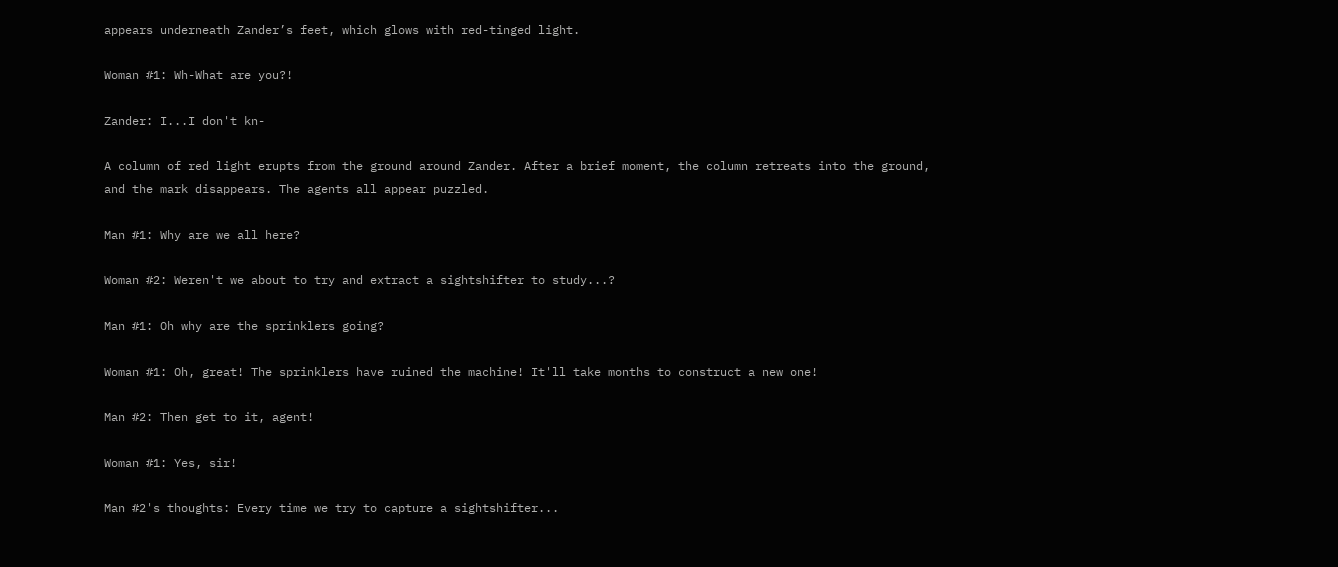appears underneath Zander’s feet, which glows with red-tinged light.

Woman #1: Wh-What are you?!

Zander: I...I don't kn-

A column of red light erupts from the ground around Zander. After a brief moment, the column retreats into the ground, and the mark disappears. The agents all appear puzzled.

Man #1: Why are we all here?

Woman #2: Weren't we about to try and extract a sightshifter to study...?

Man #1: Oh why are the sprinklers going?

Woman #1: Oh, great! The sprinklers have ruined the machine! It'll take months to construct a new one!

Man #2: Then get to it, agent!

Woman #1: Yes, sir!

Man #2's thoughts: Every time we try to capture a sightshifter...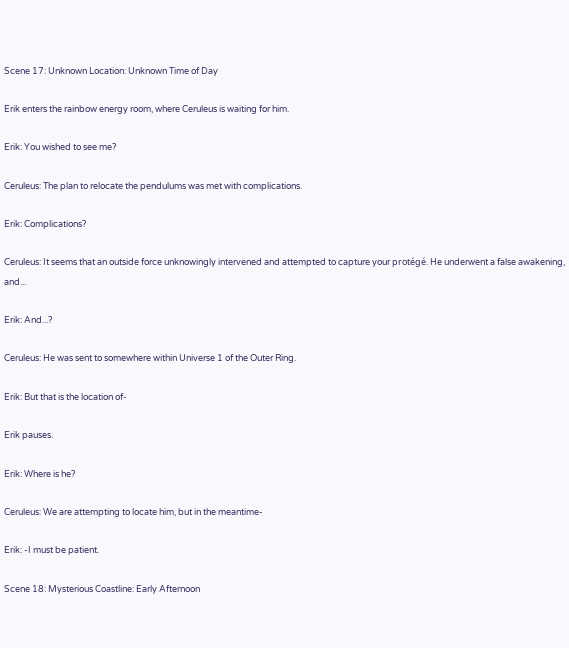Scene 17: Unknown Location: Unknown Time of Day

Erik enters the rainbow energy room, where Ceruleus is waiting for him.

Erik: You wished to see me?

Ceruleus: The plan to relocate the pendulums was met with complications.

Erik: Complications?

Ceruleus: It seems that an outside force unknowingly intervened and attempted to capture your protégé. He underwent a false awakening, and...

Erik: And...?

Ceruleus: He was sent to somewhere within Universe 1 of the Outer Ring.

Erik: But that is the location of-

Erik pauses.

Erik: Where is he?

Ceruleus: We are attempting to locate him, but in the meantime-

Erik: -I must be patient.

Scene 18: Mysterious Coastline: Early Afternoon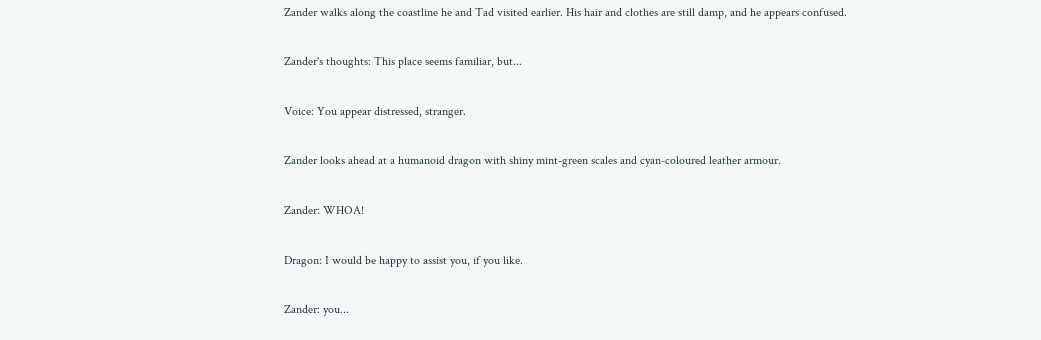Zander walks along the coastline he and Tad visited earlier. His hair and clothes are still damp, and he appears confused.

Zander's thoughts: This place seems familiar, but...

Voice: You appear distressed, stranger.

Zander looks ahead at a humanoid dragon with shiny mint-green scales and cyan-coloured leather armour.

Zander: WHOA!

Dragon: I would be happy to assist you, if you like.

Zander: you...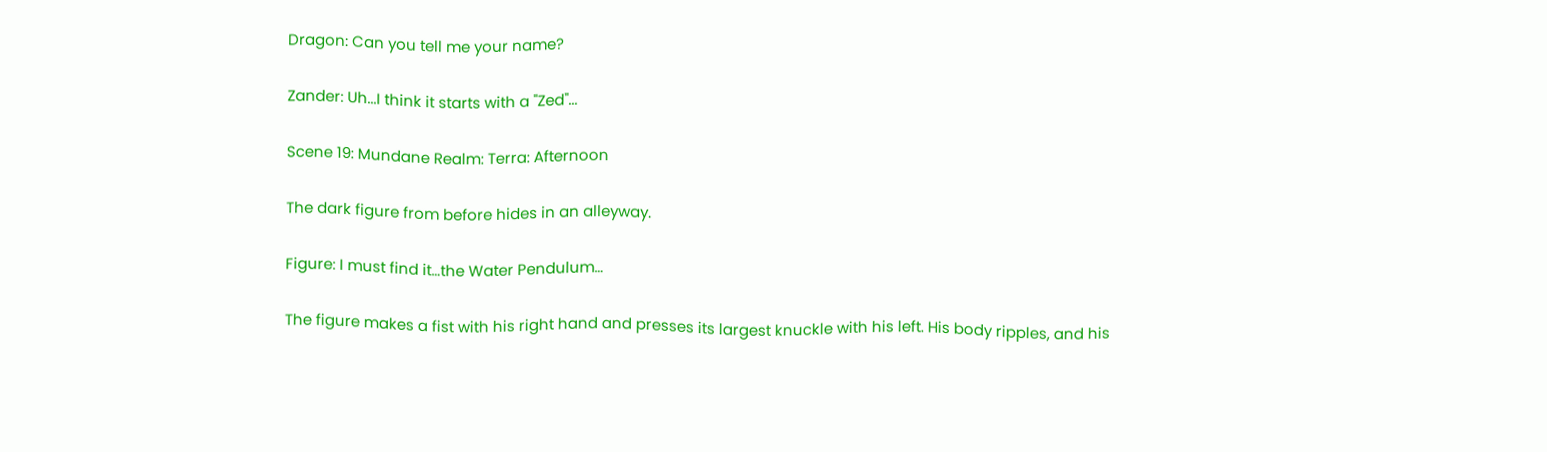Dragon: Can you tell me your name?

Zander: Uh...I think it starts with a "Zed"...

Scene 19: Mundane Realm: Terra: Afternoon

The dark figure from before hides in an alleyway.

Figure: I must find it…the Water Pendulum…

The figure makes a fist with his right hand and presses its largest knuckle with his left. His body ripples, and his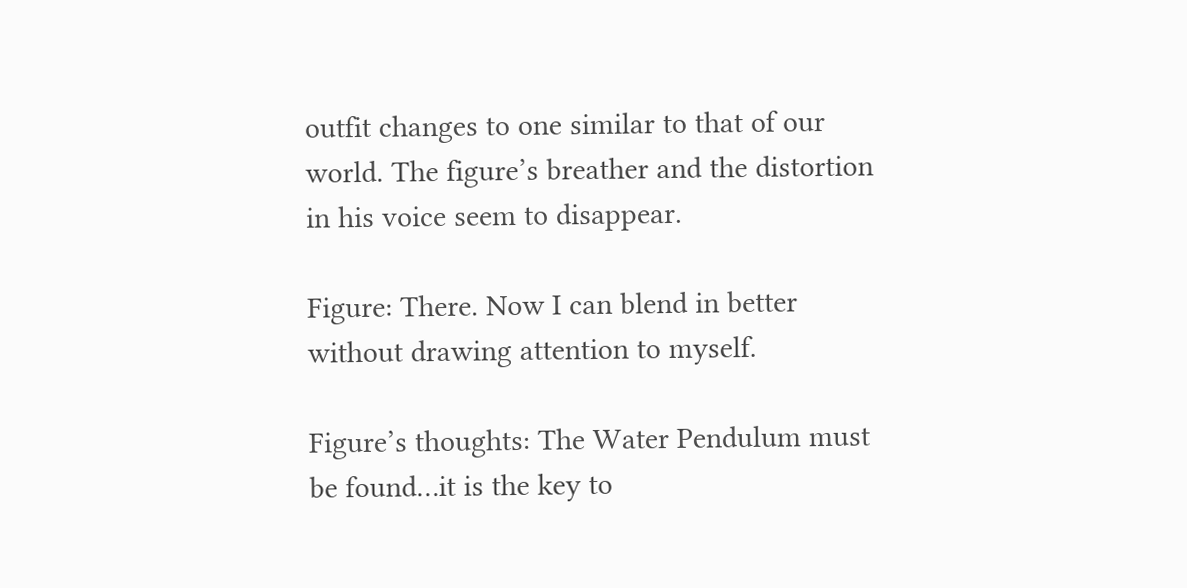outfit changes to one similar to that of our world. The figure’s breather and the distortion in his voice seem to disappear.

Figure: There. Now I can blend in better without drawing attention to myself.

Figure’s thoughts: The Water Pendulum must be found…it is the key to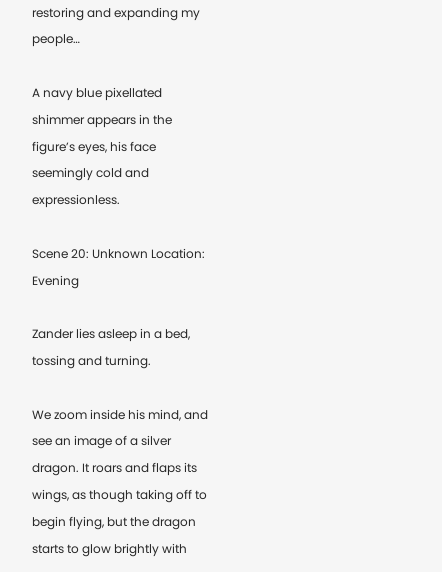restoring and expanding my people…

A navy blue pixellated shimmer appears in the figure’s eyes, his face seemingly cold and expressionless.

Scene 20: Unknown Location: Evening

Zander lies asleep in a bed, tossing and turning.

We zoom inside his mind, and see an image of a silver dragon. It roars and flaps its wings, as though taking off to begin flying, but the dragon starts to glow brightly with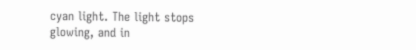cyan light. The light stops glowing, and in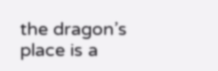the dragon’s place is a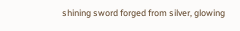shining sword forged from silver, glowing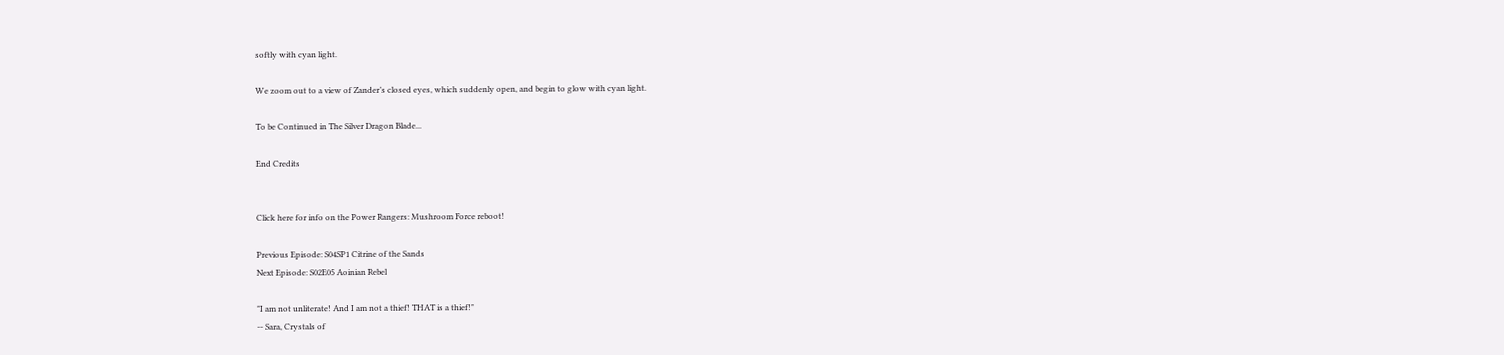softly with cyan light.

We zoom out to a view of Zander’s closed eyes, which suddenly open, and begin to glow with cyan light.

To be Continued in The Silver Dragon Blade...

End Credits


Click here for info on the Power Rangers: Mushroom Force reboot!

Previous Episode: S04SP1 Citrine of the Sands
Next Episode: S02E05 Aoinian Rebel

"I am not unliterate! And I am not a thief! THAT is a thief!"
-- Sara, Crystals of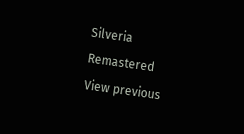Silveria Remastered
View previous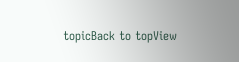topicBack to topView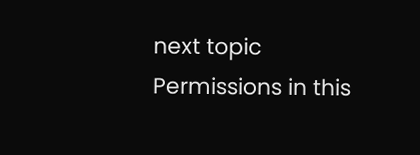next topic
Permissions in this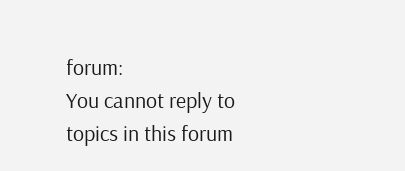forum:
You cannot reply to topics in this forum